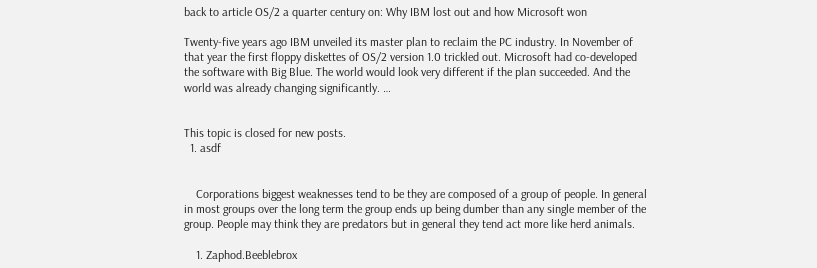back to article OS/2 a quarter century on: Why IBM lost out and how Microsoft won

Twenty-five years ago IBM unveiled its master plan to reclaim the PC industry. In November of that year the first floppy diskettes of OS/2 version 1.0 trickled out. Microsoft had co-developed the software with Big Blue. The world would look very different if the plan succeeded. And the world was already changing significantly. …


This topic is closed for new posts.
  1. asdf


    Corporations biggest weaknesses tend to be they are composed of a group of people. In general in most groups over the long term the group ends up being dumber than any single member of the group. People may think they are predators but in general they tend act more like herd animals.

    1. Zaphod.Beeblebrox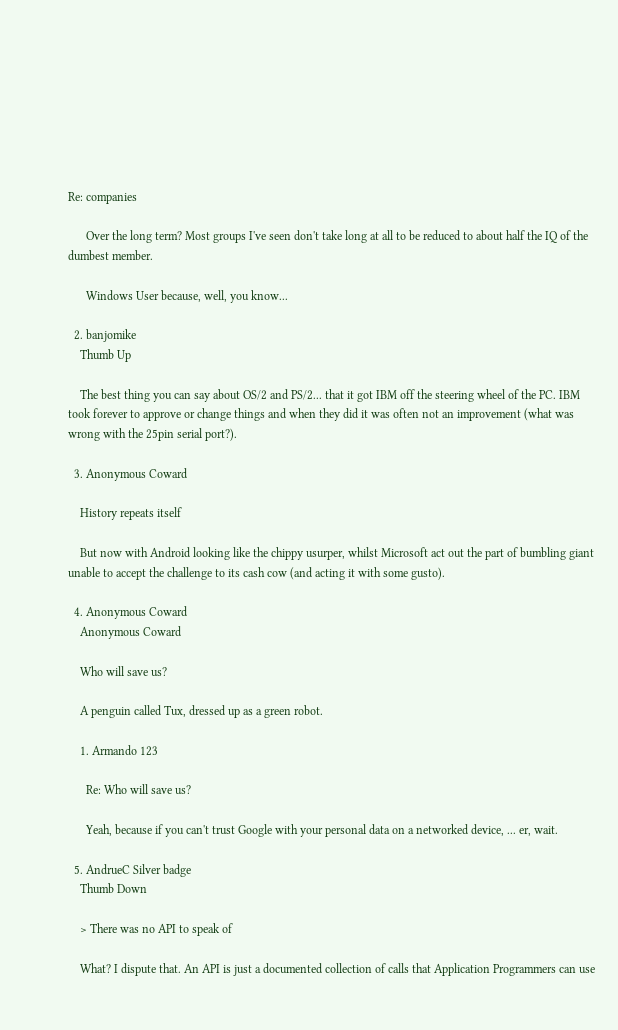Re: companies

      Over the long term? Most groups I've seen don't take long at all to be reduced to about half the IQ of the dumbest member.

      Windows User because, well, you know...

  2. banjomike
    Thumb Up

    The best thing you can say about OS/2 and PS/2... that it got IBM off the steering wheel of the PC. IBM took forever to approve or change things and when they did it was often not an improvement (what was wrong with the 25pin serial port?).

  3. Anonymous Coward

    History repeats itself

    But now with Android looking like the chippy usurper, whilst Microsoft act out the part of bumbling giant unable to accept the challenge to its cash cow (and acting it with some gusto).

  4. Anonymous Coward
    Anonymous Coward

    Who will save us?

    A penguin called Tux, dressed up as a green robot.

    1. Armando 123

      Re: Who will save us?

      Yeah, because if you can't trust Google with your personal data on a networked device, ... er, wait.

  5. AndrueC Silver badge
    Thumb Down

    > There was no API to speak of

    What? I dispute that. An API is just a documented collection of calls that Application Programmers can use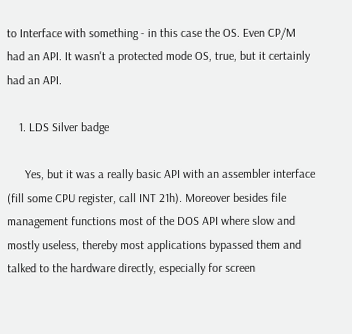to Interface with something - in this case the OS. Even CP/M had an API. It wasn't a protected mode OS, true, but it certainly had an API.

    1. LDS Silver badge

      Yes, but it was a really basic API with an assembler interface (fill some CPU register, call INT 21h). Moreover besides file management functions most of the DOS API where slow and mostly useless, thereby most applications bypassed them and talked to the hardware directly, especially for screen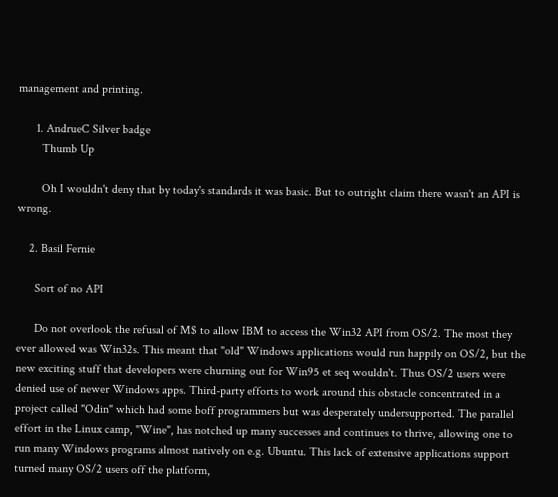management and printing.

      1. AndrueC Silver badge
        Thumb Up

        Oh I wouldn't deny that by today's standards it was basic. But to outright claim there wasn't an API is wrong.

    2. Basil Fernie

      Sort of no API

      Do not overlook the refusal of M$ to allow IBM to access the Win32 API from OS/2. The most they ever allowed was Win32s. This meant that "old" Windows applications would run happily on OS/2, but the new exciting stuff that developers were churning out for Win95 et seq wouldn't. Thus OS/2 users were denied use of newer Windows apps. Third-party efforts to work around this obstacle concentrated in a project called "Odin" which had some boff programmers but was desperately undersupported. The parallel effort in the Linux camp, "Wine", has notched up many successes and continues to thrive, allowing one to run many Windows programs almost natively on e.g. Ubuntu. This lack of extensive applications support turned many OS/2 users off the platform,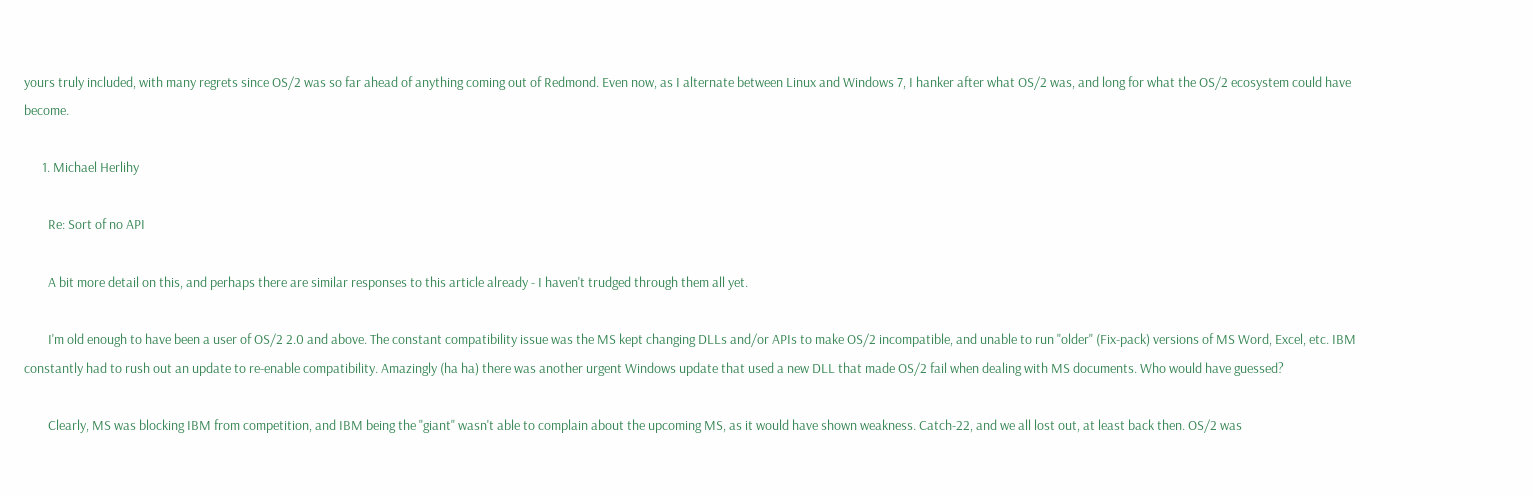yours truly included, with many regrets since OS/2 was so far ahead of anything coming out of Redmond. Even now, as I alternate between Linux and Windows 7, I hanker after what OS/2 was, and long for what the OS/2 ecosystem could have become.

      1. Michael Herlihy

        Re: Sort of no API

        A bit more detail on this, and perhaps there are similar responses to this article already - I haven't trudged through them all yet.

        I'm old enough to have been a user of OS/2 2.0 and above. The constant compatibility issue was the MS kept changing DLLs and/or APIs to make OS/2 incompatible, and unable to run "older" (Fix-pack) versions of MS Word, Excel, etc. IBM constantly had to rush out an update to re-enable compatibility. Amazingly (ha ha) there was another urgent Windows update that used a new DLL that made OS/2 fail when dealing with MS documents. Who would have guessed?

        Clearly, MS was blocking IBM from competition, and IBM being the "giant" wasn't able to complain about the upcoming MS, as it would have shown weakness. Catch-22, and we all lost out, at least back then. OS/2 was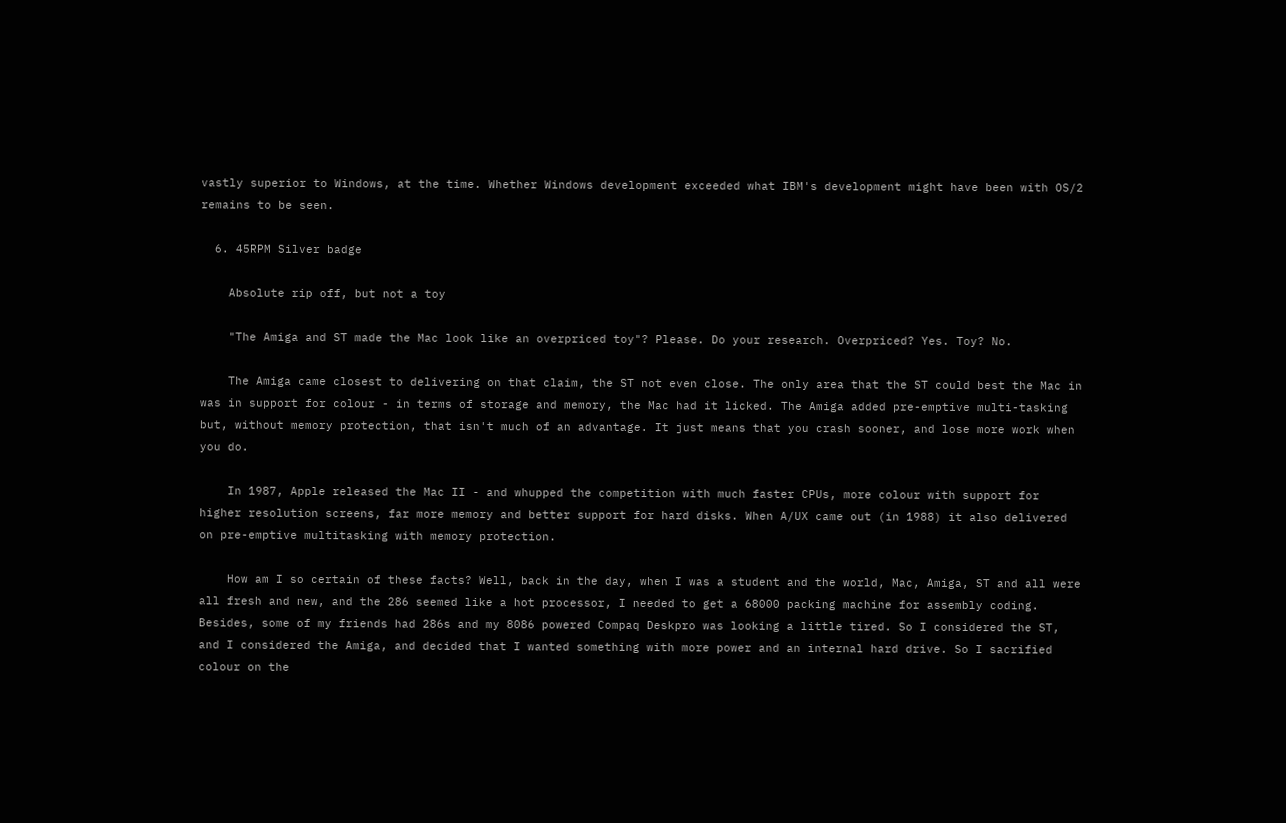vastly superior to Windows, at the time. Whether Windows development exceeded what IBM's development might have been with OS/2 remains to be seen.

  6. 45RPM Silver badge

    Absolute rip off, but not a toy

    "The Amiga and ST made the Mac look like an overpriced toy"? Please. Do your research. Overpriced? Yes. Toy? No.

    The Amiga came closest to delivering on that claim, the ST not even close. The only area that the ST could best the Mac in was in support for colour - in terms of storage and memory, the Mac had it licked. The Amiga added pre-emptive multi-tasking but, without memory protection, that isn't much of an advantage. It just means that you crash sooner, and lose more work when you do.

    In 1987, Apple released the Mac II - and whupped the competition with much faster CPUs, more colour with support for higher resolution screens, far more memory and better support for hard disks. When A/UX came out (in 1988) it also delivered on pre-emptive multitasking with memory protection.

    How am I so certain of these facts? Well, back in the day, when I was a student and the world, Mac, Amiga, ST and all were all fresh and new, and the 286 seemed like a hot processor, I needed to get a 68000 packing machine for assembly coding. Besides, some of my friends had 286s and my 8086 powered Compaq Deskpro was looking a little tired. So I considered the ST, and I considered the Amiga, and decided that I wanted something with more power and an internal hard drive. So I sacrified colour on the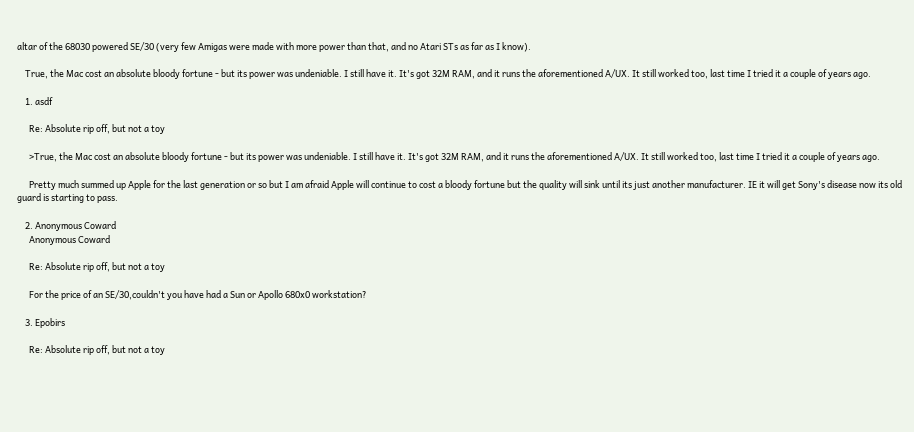altar of the 68030 powered SE/30 (very few Amigas were made with more power than that, and no Atari STs as far as I know).

    True, the Mac cost an absolute bloody fortune - but its power was undeniable. I still have it. It's got 32M RAM, and it runs the aforementioned A/UX. It still worked too, last time I tried it a couple of years ago.

    1. asdf

      Re: Absolute rip off, but not a toy

      >True, the Mac cost an absolute bloody fortune - but its power was undeniable. I still have it. It's got 32M RAM, and it runs the aforementioned A/UX. It still worked too, last time I tried it a couple of years ago.

      Pretty much summed up Apple for the last generation or so but I am afraid Apple will continue to cost a bloody fortune but the quality will sink until its just another manufacturer. IE it will get Sony's disease now its old guard is starting to pass.

    2. Anonymous Coward
      Anonymous Coward

      Re: Absolute rip off, but not a toy

      For the price of an SE/30,couldn't you have had a Sun or Apollo 680x0 workstation?

    3. Epobirs

      Re: Absolute rip off, but not a toy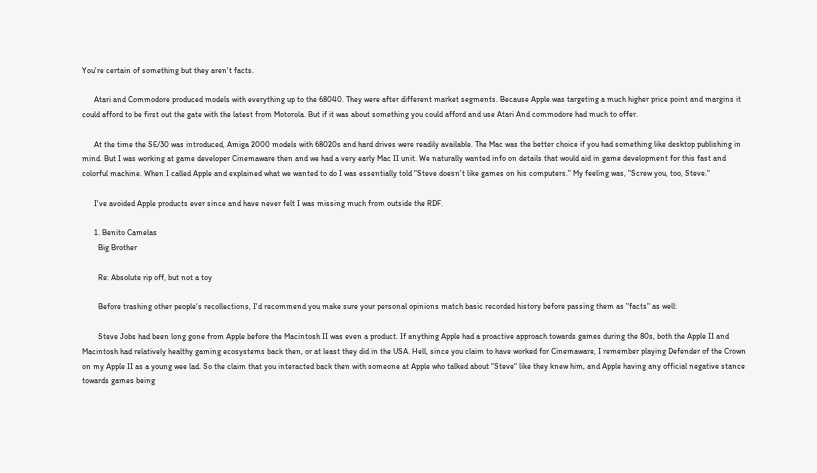You're certain of something but they aren't facts.

      Atari and Commodore produced models with everything up to the 68040. They were after different market segments. Because Apple was targeting a much higher price point and margins it could afford to be first out the gate with the latest from Motorola. But if it was about something you could afford and use Atari And commodore had much to offer.

      At the time the SE/30 was introduced, Amiga 2000 models with 68020s and hard drives were readily available. The Mac was the better choice if you had something like desktop publishing in mind. But I was working at game developer Cinemaware then and we had a very early Mac II unit. We naturally wanted info on details that would aid in game development for this fast and colorful machine. When I called Apple and explained what we wanted to do I was essentially told "Steve doesn't like games on his computers." My feeling was, "Screw you, too, Steve."

      I've avoided Apple products ever since and have never felt I was missing much from outside the RDF.

      1. Benito Camelas
        Big Brother

        Re: Absolute rip off, but not a toy

        Before trashing other people's recollections, I'd recommend you make sure your personal opinions match basic recorded history before passing them as "facts" as well:

        Steve Jobs had been long gone from Apple before the Macintosh II was even a product. If anything Apple had a proactive approach towards games during the 80s, both the Apple II and Macintosh had relatively healthy gaming ecosystems back then, or at least they did in the USA. Hell, since you claim to have worked for Cinemaware, I remember playing Defender of the Crown on my Apple II as a young wee lad. So the claim that you interacted back then with someone at Apple who talked about "Steve" like they knew him, and Apple having any official negative stance towards games being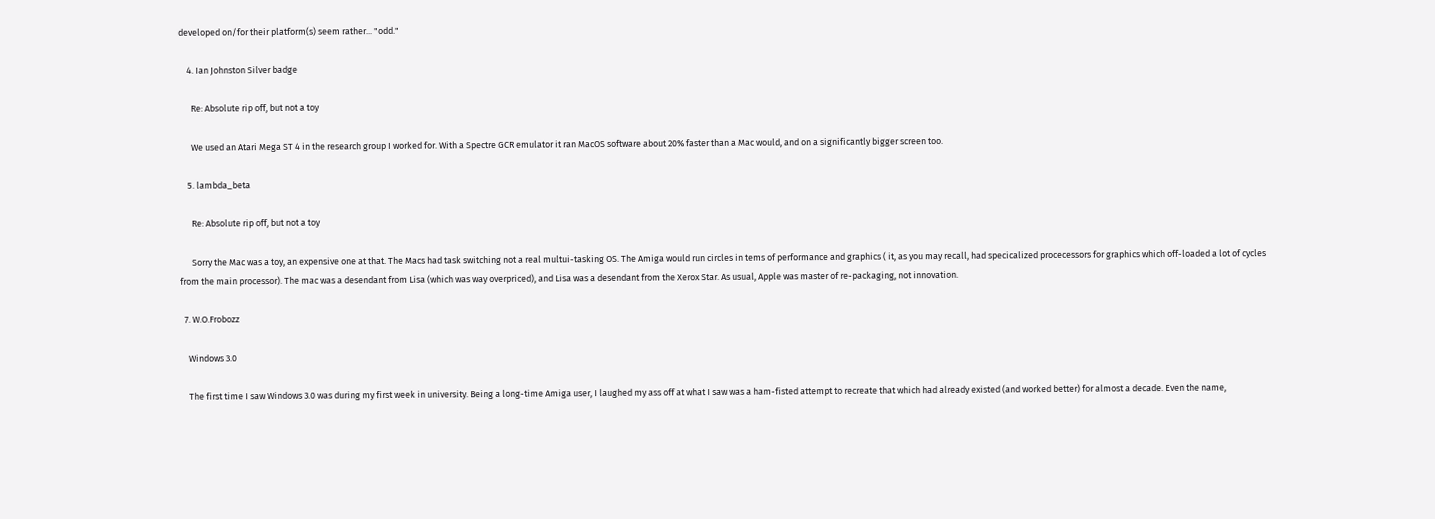developed on/for their platform(s) seem rather... "odd."

    4. Ian Johnston Silver badge

      Re: Absolute rip off, but not a toy

      We used an Atari Mega ST 4 in the research group I worked for. With a Spectre GCR emulator it ran MacOS software about 20% faster than a Mac would, and on a significantly bigger screen too.

    5. lambda_beta

      Re: Absolute rip off, but not a toy

      Sorry the Mac was a toy, an expensive one at that. The Macs had task switching not a real multui-tasking OS. The Amiga would run circles in tems of performance and graphics ( it, as you may recall, had specicalized procecessors for graphics which off-loaded a lot of cycles from the main processor). The mac was a desendant from Lisa (which was way overpriced), and Lisa was a desendant from the Xerox Star. As usual, Apple was master of re-packaging, not innovation.

  7. W.O.Frobozz

    Windows 3.0

    The first time I saw Windows 3.0 was during my first week in university. Being a long-time Amiga user, I laughed my ass off at what I saw was a ham-fisted attempt to recreate that which had already existed (and worked better) for almost a decade. Even the name,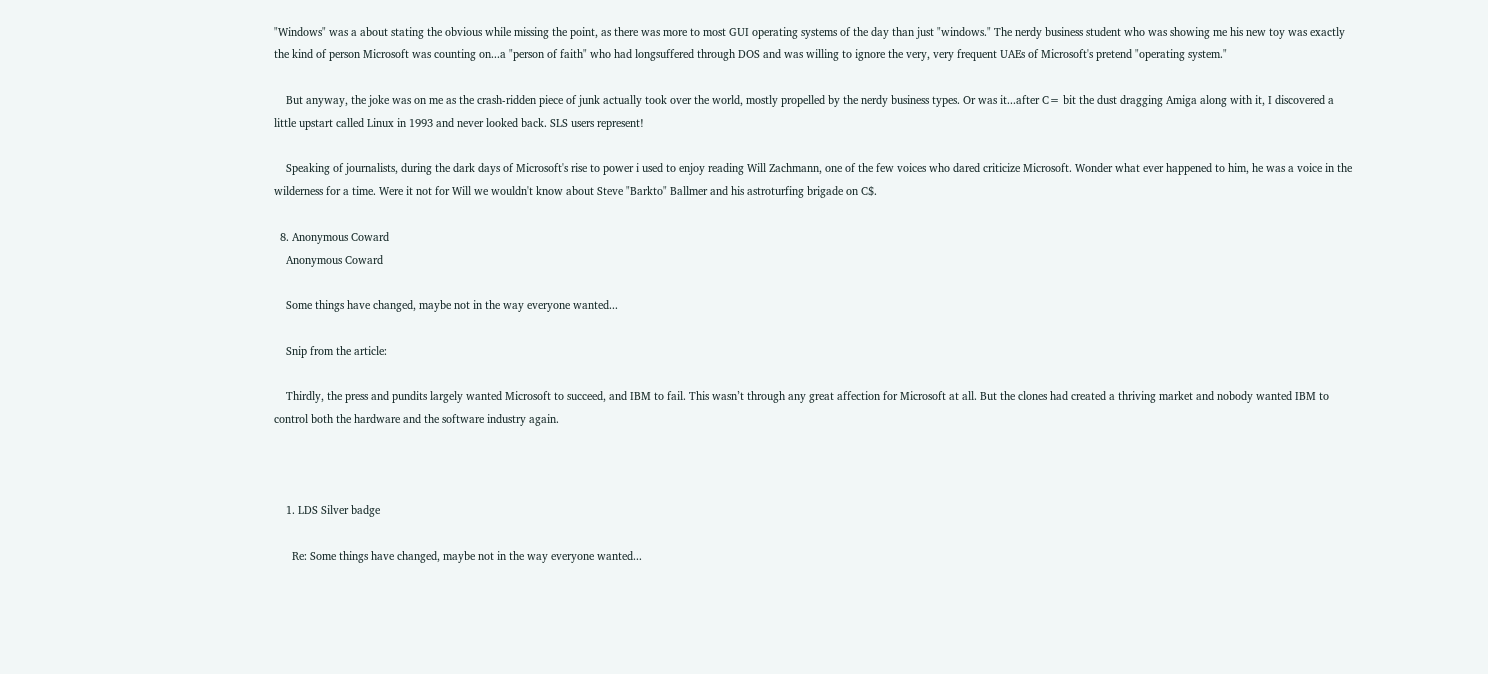"Windows" was a about stating the obvious while missing the point, as there was more to most GUI operating systems of the day than just "windows." The nerdy business student who was showing me his new toy was exactly the kind of person Microsoft was counting on...a "person of faith" who had longsuffered through DOS and was willing to ignore the very, very frequent UAEs of Microsoft's pretend "operating system."

    But anyway, the joke was on me as the crash-ridden piece of junk actually took over the world, mostly propelled by the nerdy business types. Or was it...after C= bit the dust dragging Amiga along with it, I discovered a little upstart called Linux in 1993 and never looked back. SLS users represent!

    Speaking of journalists, during the dark days of Microsoft's rise to power i used to enjoy reading Will Zachmann, one of the few voices who dared criticize Microsoft. Wonder what ever happened to him, he was a voice in the wilderness for a time. Were it not for Will we wouldn't know about Steve "Barkto" Ballmer and his astroturfing brigade on C$.

  8. Anonymous Coward
    Anonymous Coward

    Some things have changed, maybe not in the way everyone wanted...

    Snip from the article:

    Thirdly, the press and pundits largely wanted Microsoft to succeed, and IBM to fail. This wasn’t through any great affection for Microsoft at all. But the clones had created a thriving market and nobody wanted IBM to control both the hardware and the software industry again.



    1. LDS Silver badge

      Re: Some things have changed, maybe not in the way everyone wanted...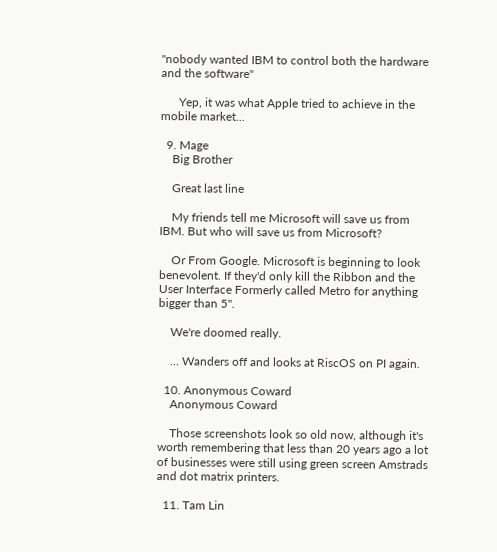"nobody wanted IBM to control both the hardware and the software"

      Yep, it was what Apple tried to achieve in the mobile market...

  9. Mage
    Big Brother

    Great last line

    My friends tell me Microsoft will save us from IBM. But who will save us from Microsoft?

    Or From Google. Microsoft is beginning to look benevolent. If they'd only kill the Ribbon and the User Interface Formerly called Metro for anything bigger than 5".

    We're doomed really.

    ... Wanders off and looks at RiscOS on PI again.

  10. Anonymous Coward
    Anonymous Coward

    Those screenshots look so old now, although it's worth remembering that less than 20 years ago a lot of businesses were still using green screen Amstrads and dot matrix printers.

  11. Tam Lin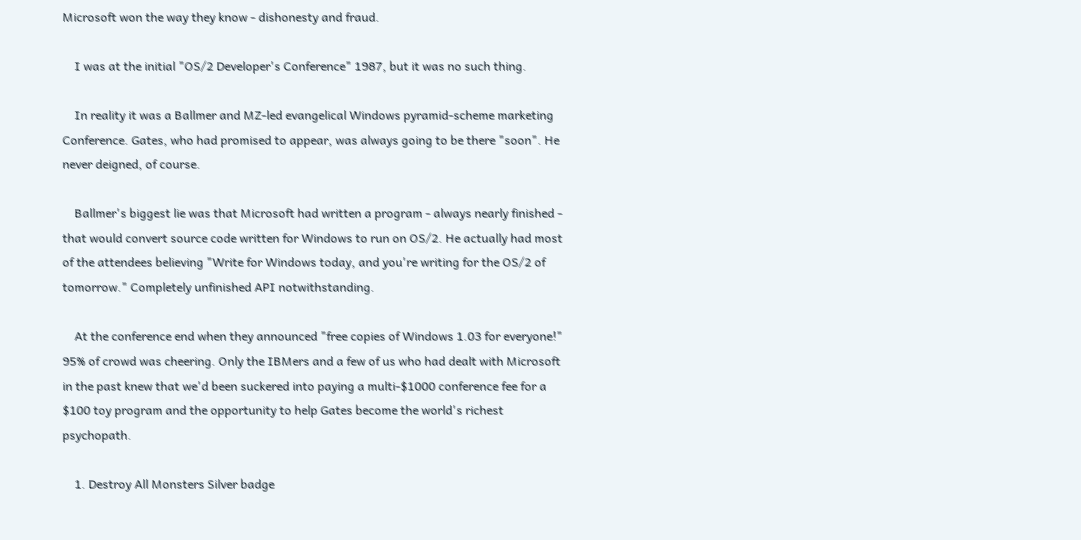Microsoft won the way they know - dishonesty and fraud.

    I was at the initial "OS/2 Developer's Conference" 1987, but it was no such thing.

    In reality it was a Ballmer and MZ-led evangelical Windows pyramid-scheme marketing Conference. Gates, who had promised to appear, was always going to be there "soon". He never deigned, of course.

    Ballmer's biggest lie was that Microsoft had written a program - always nearly finished - that would convert source code written for Windows to run on OS/2. He actually had most of the attendees believing "Write for Windows today, and you're writing for the OS/2 of tomorrow." Completely unfinished API notwithstanding.

    At the conference end when they announced "free copies of Windows 1.03 for everyone!" 95% of crowd was cheering. Only the IBMers and a few of us who had dealt with Microsoft in the past knew that we'd been suckered into paying a multi-$1000 conference fee for a $100 toy program and the opportunity to help Gates become the world's richest psychopath.

    1. Destroy All Monsters Silver badge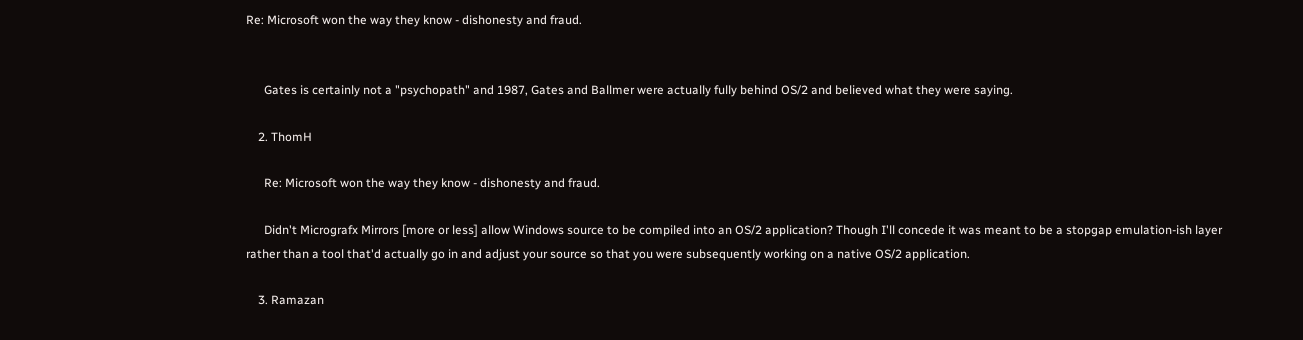Re: Microsoft won the way they know - dishonesty and fraud.


      Gates is certainly not a "psychopath" and 1987, Gates and Ballmer were actually fully behind OS/2 and believed what they were saying.

    2. ThomH

      Re: Microsoft won the way they know - dishonesty and fraud.

      Didn't Micrografx Mirrors [more or less] allow Windows source to be compiled into an OS/2 application? Though I'll concede it was meant to be a stopgap emulation-ish layer rather than a tool that'd actually go in and adjust your source so that you were subsequently working on a native OS/2 application.

    3. Ramazan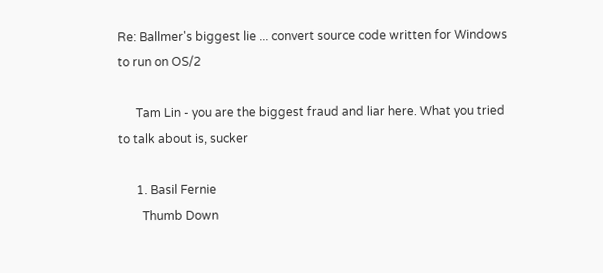Re: Ballmer's biggest lie ... convert source code written for Windows to run on OS/2

      Tam Lin - you are the biggest fraud and liar here. What you tried to talk about is, sucker

      1. Basil Fernie
        Thumb Down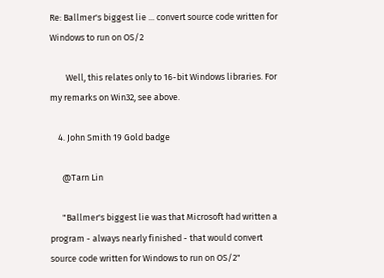Re: Ballmer's biggest lie ... convert source code written for Windows to run on OS/2

        Well, this relates only to 16-bit Windows libraries. For my remarks on Win32, see above.

    4. John Smith 19 Gold badge

      @Tarn Lin

      "Ballmer's biggest lie was that Microsoft had written a program - always nearly finished - that would convert source code written for Windows to run on OS/2"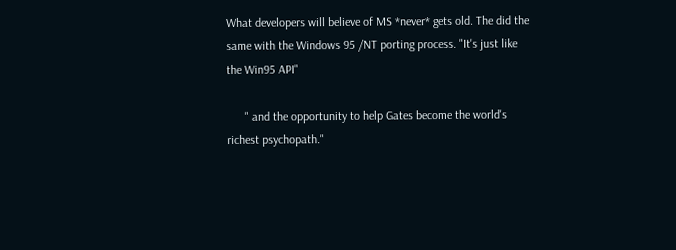What developers will believe of MS *never* gets old. The did the same with the Windows 95 /NT porting process. "It's just like the Win95 API"

      " and the opportunity to help Gates become the world's richest psychopath."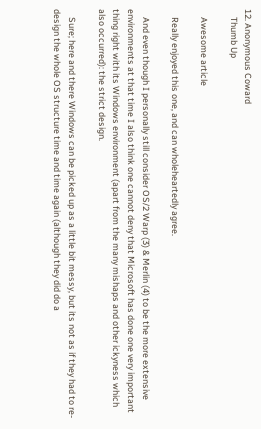12. Anonymous Coward
    Thumb Up

    Awesome article

    Really enjoyed this one, and can wholeheartedly agree.

    And even though I personally still consider OS/2 Warp (3) & Merlin (4) to be the more extensive environments at that time I also think one cannot deny that Microsoft has done one very important thing right with its Windows environment (apart from the many mishaps and other ickyness which also occurred): the strict design.

    Sure; here and there Windows can be picked up as a little bit messy, but its not as if they had to re-design the whole OS structure time and time again (although they did do a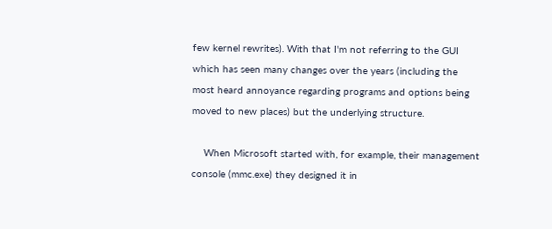few kernel rewrites). With that I'm not referring to the GUI which has seen many changes over the years (including the most heard annoyance regarding programs and options being moved to new places) but the underlying structure.

    When Microsoft started with, for example, their management console (mmc.exe) they designed it in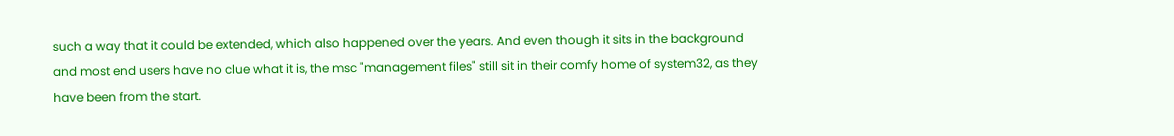such a way that it could be extended, which also happened over the years. And even though it sits in the background and most end users have no clue what it is, the msc "management files" still sit in their comfy home of system32, as they have been from the start.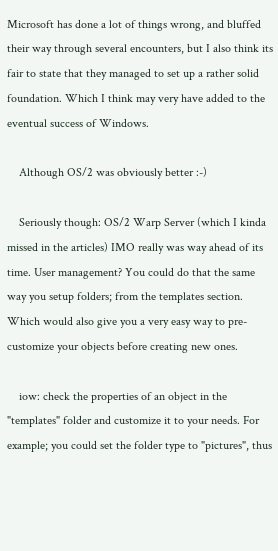Microsoft has done a lot of things wrong, and bluffed their way through several encounters, but I also think its fair to state that they managed to set up a rather solid foundation. Which I think may very have added to the eventual success of Windows.

    Although OS/2 was obviously better :-)

    Seriously though: OS/2 Warp Server (which I kinda missed in the articles) IMO really was way ahead of its time. User management? You could do that the same way you setup folders; from the templates section. Which would also give you a very easy way to pre-customize your objects before creating new ones.

    iow: check the properties of an object in the "templates" folder and customize it to your needs. For example; you could set the folder type to "pictures", thus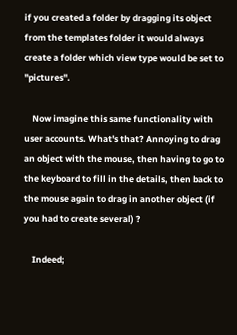if you created a folder by dragging its object from the templates folder it would always create a folder which view type would be set to "pictures".

    Now imagine this same functionality with user accounts. What's that? Annoying to drag an object with the mouse, then having to go to the keyboard to fill in the details, then back to the mouse again to drag in another object (if you had to create several) ?

    Indeed;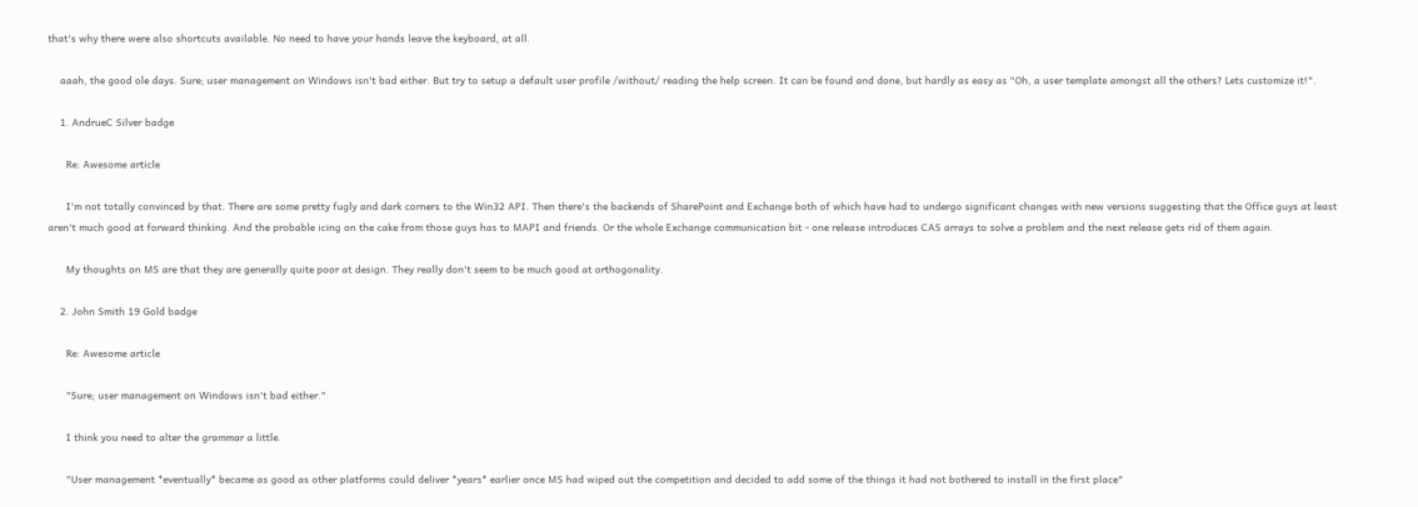that's why there were also shortcuts available. No need to have your hands leave the keyboard, at all.

    aaah, the good ole days. Sure; user management on Windows isn't bad either. But try to setup a default user profile /without/ reading the help screen. It can be found and done, but hardly as easy as "Oh, a user template amongst all the others? Lets customize it!".

    1. AndrueC Silver badge

      Re: Awesome article

      I'm not totally convinced by that. There are some pretty fugly and dark corners to the Win32 API. Then there's the backends of SharePoint and Exchange both of which have had to undergo significant changes with new versions suggesting that the Office guys at least aren't much good at forward thinking. And the probable icing on the cake from those guys has to MAPI and friends. Or the whole Exchange communication bit - one release introduces CAS arrays to solve a problem and the next release gets rid of them again.

      My thoughts on MS are that they are generally quite poor at design. They really don't seem to be much good at orthogonality.

    2. John Smith 19 Gold badge

      Re: Awesome article

      "Sure; user management on Windows isn't bad either."

      I think you need to alter the grammar a little.

      "User management *eventually* became as good as other platforms could deliver *years* earlier once MS had wiped out the competition and decided to add some of the things it had not bothered to install in the first place"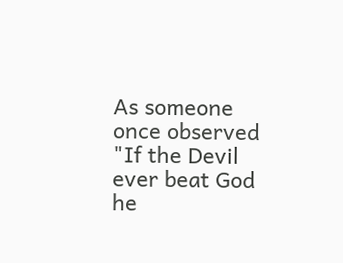As someone once observed "If the Devil ever beat God he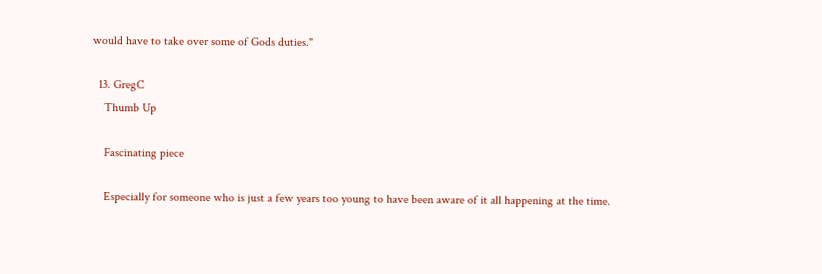would have to take over some of Gods duties."

  13. GregC
    Thumb Up

    Fascinating piece

    Especially for someone who is just a few years too young to have been aware of it all happening at the time.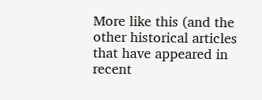More like this (and the other historical articles that have appeared in recent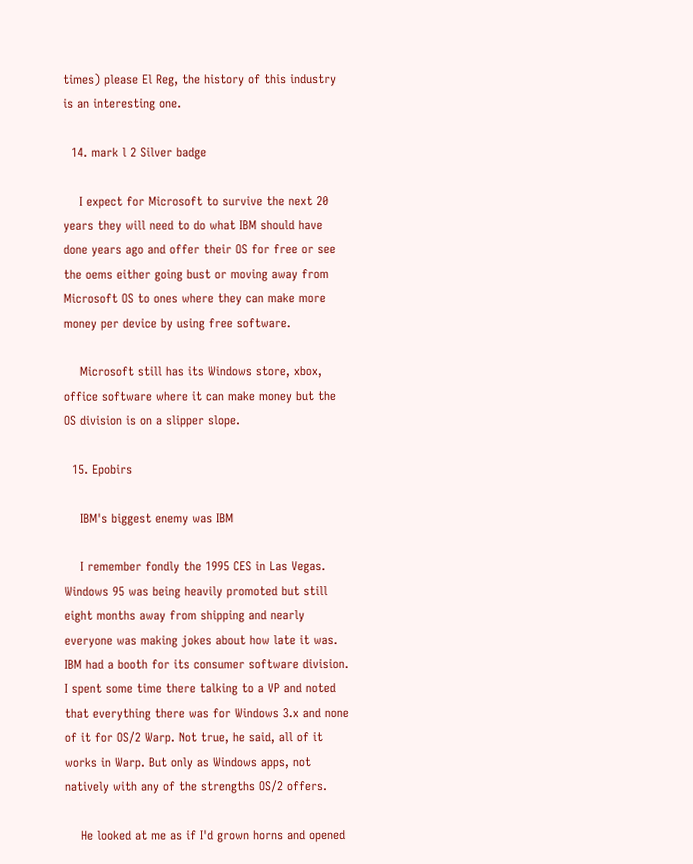times) please El Reg, the history of this industry is an interesting one.

  14. mark l 2 Silver badge

    I expect for Microsoft to survive the next 20 years they will need to do what IBM should have done years ago and offer their OS for free or see the oems either going bust or moving away from Microsoft OS to ones where they can make more money per device by using free software.

    Microsoft still has its Windows store, xbox, office software where it can make money but the OS division is on a slipper slope.

  15. Epobirs

    IBM's biggest enemy was IBM

    I remember fondly the 1995 CES in Las Vegas. Windows 95 was being heavily promoted but still eight months away from shipping and nearly everyone was making jokes about how late it was. IBM had a booth for its consumer software division. I spent some time there talking to a VP and noted that everything there was for Windows 3.x and none of it for OS/2 Warp. Not true, he said, all of it works in Warp. But only as Windows apps, not natively with any of the strengths OS/2 offers.

    He looked at me as if I'd grown horns and opened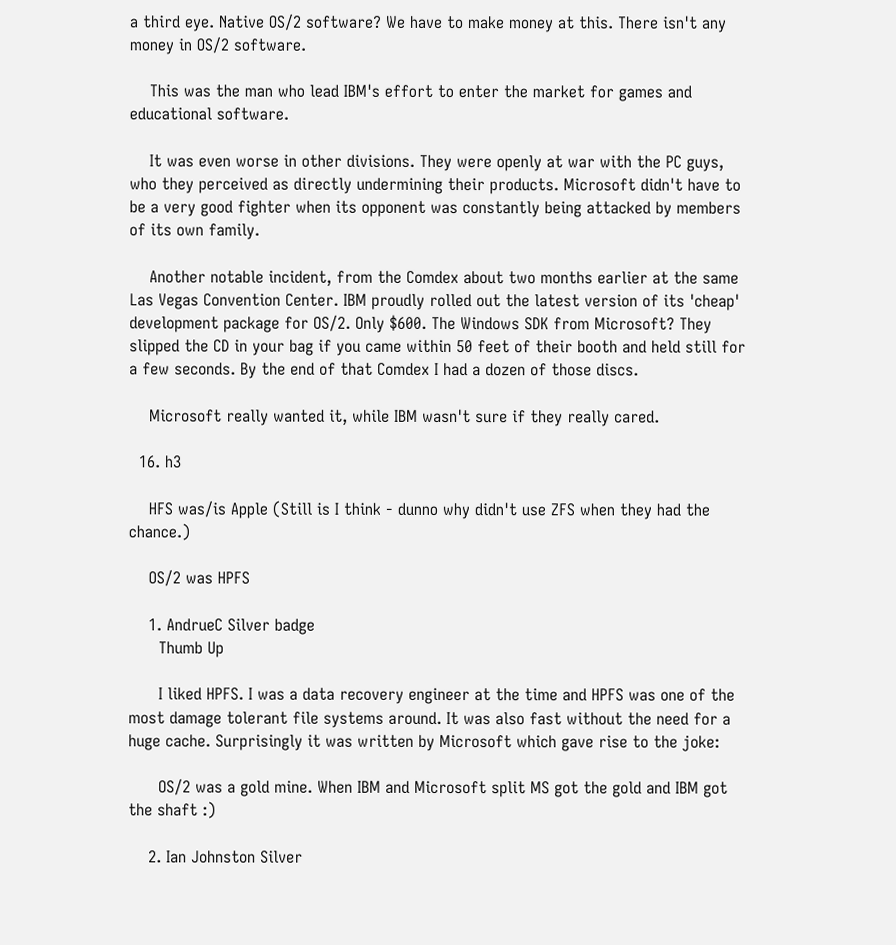a third eye. Native OS/2 software? We have to make money at this. There isn't any money in OS/2 software.

    This was the man who lead IBM's effort to enter the market for games and educational software.

    It was even worse in other divisions. They were openly at war with the PC guys, who they perceived as directly undermining their products. Microsoft didn't have to be a very good fighter when its opponent was constantly being attacked by members of its own family.

    Another notable incident, from the Comdex about two months earlier at the same Las Vegas Convention Center. IBM proudly rolled out the latest version of its 'cheap' development package for OS/2. Only $600. The Windows SDK from Microsoft? They slipped the CD in your bag if you came within 50 feet of their booth and held still for a few seconds. By the end of that Comdex I had a dozen of those discs.

    Microsoft really wanted it, while IBM wasn't sure if they really cared.

  16. h3

    HFS was/is Apple (Still is I think - dunno why didn't use ZFS when they had the chance.)

    OS/2 was HPFS

    1. AndrueC Silver badge
      Thumb Up

      I liked HPFS. I was a data recovery engineer at the time and HPFS was one of the most damage tolerant file systems around. It was also fast without the need for a huge cache. Surprisingly it was written by Microsoft which gave rise to the joke:

      OS/2 was a gold mine. When IBM and Microsoft split MS got the gold and IBM got the shaft :)

    2. Ian Johnston Silver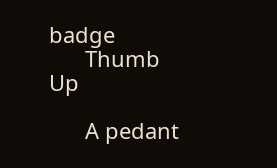badge
      Thumb Up

      A pedant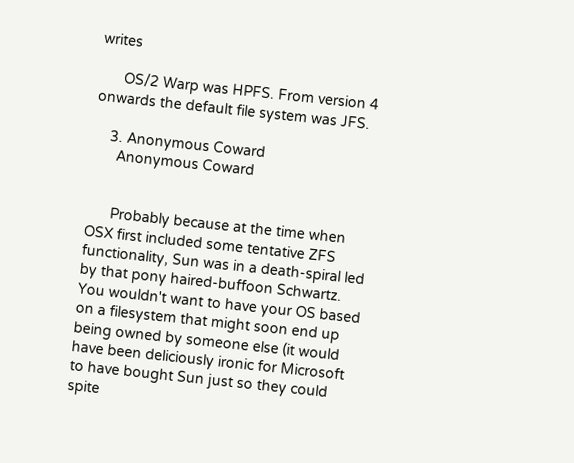writes

      OS/2 Warp was HPFS. From version 4 onwards the default file system was JFS.

    3. Anonymous Coward
      Anonymous Coward


      Probably because at the time when OSX first included some tentative ZFS functionality, Sun was in a death-spiral led by that pony haired-buffoon Schwartz. You wouldn't want to have your OS based on a filesystem that might soon end up being owned by someone else (it would have been deliciously ironic for Microsoft to have bought Sun just so they could spite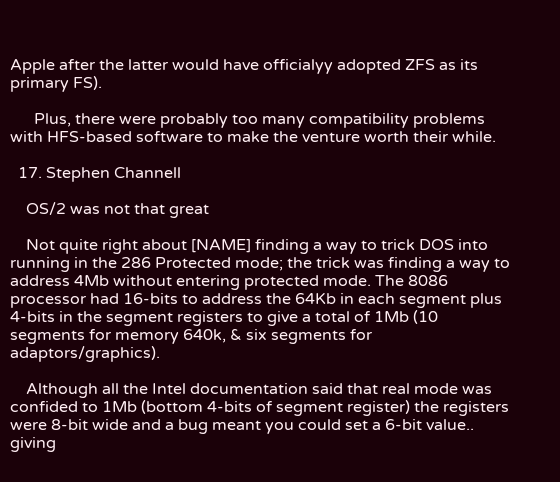Apple after the latter would have officialyy adopted ZFS as its primary FS).

      Plus, there were probably too many compatibility problems with HFS-based software to make the venture worth their while.

  17. Stephen Channell

    OS/2 was not that great

    Not quite right about [NAME] finding a way to trick DOS into running in the 286 Protected mode; the trick was finding a way to address 4Mb without entering protected mode. The 8086 processor had 16-bits to address the 64Kb in each segment plus 4-bits in the segment registers to give a total of 1Mb (10 segments for memory 640k, & six segments for adaptors/graphics).

    Although all the Intel documentation said that real mode was confided to 1Mb (bottom 4-bits of segment register) the registers were 8-bit wide and a bug meant you could set a 6-bit value.. giving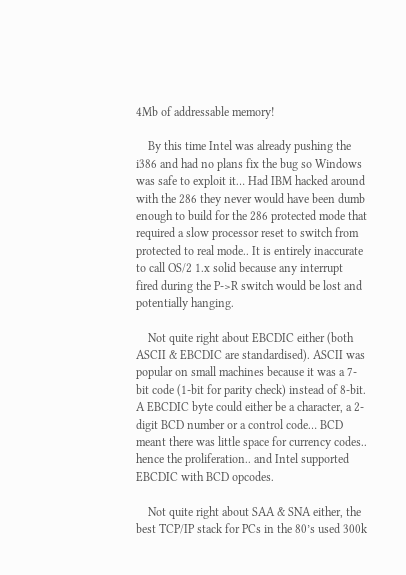4Mb of addressable memory!

    By this time Intel was already pushing the i386 and had no plans fix the bug so Windows was safe to exploit it… Had IBM hacked around with the 286 they never would have been dumb enough to build for the 286 protected mode that required a slow processor reset to switch from protected to real mode.. It is entirely inaccurate to call OS/2 1.x solid because any interrupt fired during the P->R switch would be lost and potentially hanging.

    Not quite right about EBCDIC either (both ASCII & EBCDIC are standardised). ASCII was popular on small machines because it was a 7-bit code (1-bit for parity check) instead of 8-bit. A EBCDIC byte could either be a character, a 2-digit BCD number or a control code… BCD meant there was little space for currency codes.. hence the proliferation.. and Intel supported EBCDIC with BCD opcodes.

    Not quite right about SAA & SNA either, the best TCP/IP stack for PCs in the 80’s used 300k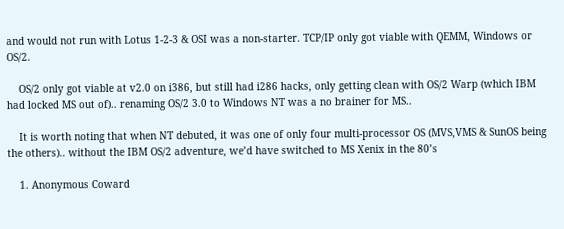and would not run with Lotus 1-2-3 & OSI was a non-starter. TCP/IP only got viable with QEMM, Windows or OS/2.

    OS/2 only got viable at v2.0 on i386, but still had i286 hacks, only getting clean with OS/2 Warp (which IBM had locked MS out of).. renaming OS/2 3.0 to Windows NT was a no brainer for MS..

    It is worth noting that when NT debuted, it was one of only four multi-processor OS (MVS,VMS & SunOS being the others).. without the IBM OS/2 adventure, we’d have switched to MS Xenix in the 80’s

    1. Anonymous Coward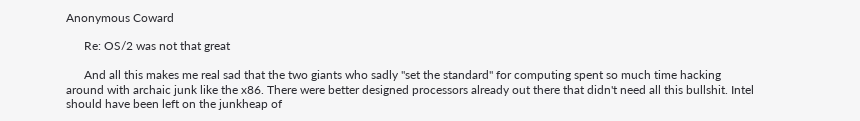Anonymous Coward

      Re: OS/2 was not that great

      And all this makes me real sad that the two giants who sadly "set the standard" for computing spent so much time hacking around with archaic junk like the x86. There were better designed processors already out there that didn't need all this bullshit. Intel should have been left on the junkheap of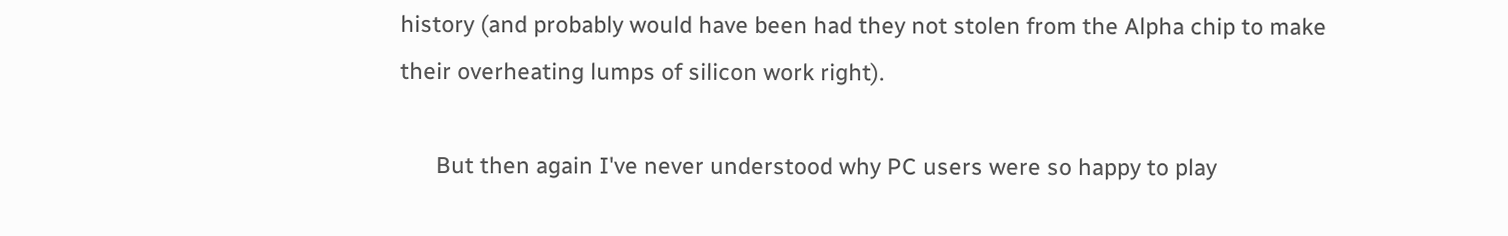history (and probably would have been had they not stolen from the Alpha chip to make their overheating lumps of silicon work right).

      But then again I've never understood why PC users were so happy to play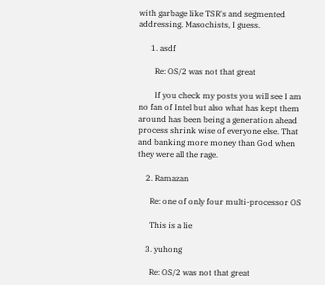with garbage like TSR's and segmented addressing. Masochists, I guess.

      1. asdf

        Re: OS/2 was not that great

        If you check my posts you will see I am no fan of Intel but also what has kept them around has been being a generation ahead process shrink wise of everyone else. That and banking more money than God when they were all the rage.

    2. Ramazan

      Re: one of only four multi-processor OS

      This is a lie

    3. yuhong

      Re: OS/2 was not that great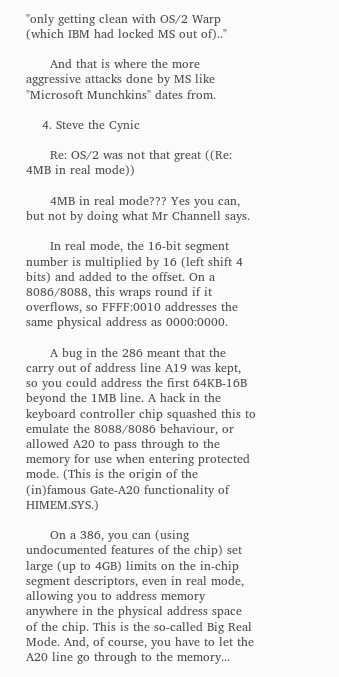"only getting clean with OS/2 Warp (which IBM had locked MS out of).."

      And that is where the more aggressive attacks done by MS like "Microsoft Munchkins" dates from.

    4. Steve the Cynic

      Re: OS/2 was not that great ((Re: 4MB in real mode))

      4MB in real mode??? Yes you can, but not by doing what Mr Channell says.

      In real mode, the 16-bit segment number is multiplied by 16 (left shift 4 bits) and added to the offset. On a 8086/8088, this wraps round if it overflows, so FFFF:0010 addresses the same physical address as 0000:0000.

      A bug in the 286 meant that the carry out of address line A19 was kept, so you could address the first 64KB-16B beyond the 1MB line. A hack in the keyboard controller chip squashed this to emulate the 8088/8086 behaviour, or allowed A20 to pass through to the memory for use when entering protected mode. (This is the origin of the (in)famous Gate-A20 functionality of HIMEM.SYS.)

      On a 386, you can (using undocumented features of the chip) set large (up to 4GB) limits on the in-chip segment descriptors, even in real mode, allowing you to address memory anywhere in the physical address space of the chip. This is the so-called Big Real Mode. And, of course, you have to let the A20 line go through to the memory...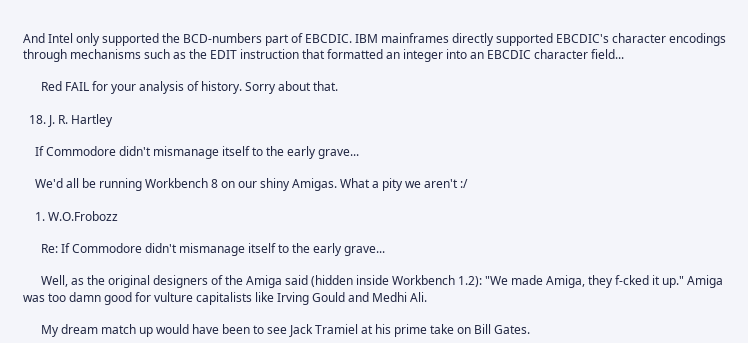And Intel only supported the BCD-numbers part of EBCDIC. IBM mainframes directly supported EBCDIC's character encodings through mechanisms such as the EDIT instruction that formatted an integer into an EBCDIC character field...

      Red FAIL for your analysis of history. Sorry about that.

  18. J. R. Hartley

    If Commodore didn't mismanage itself to the early grave...

    We'd all be running Workbench 8 on our shiny Amigas. What a pity we aren't :/

    1. W.O.Frobozz

      Re: If Commodore didn't mismanage itself to the early grave...

      Well, as the original designers of the Amiga said (hidden inside Workbench 1.2): "We made Amiga, they f-cked it up." Amiga was too damn good for vulture capitalists like Irving Gould and Medhi Ali.

      My dream match up would have been to see Jack Tramiel at his prime take on Bill Gates.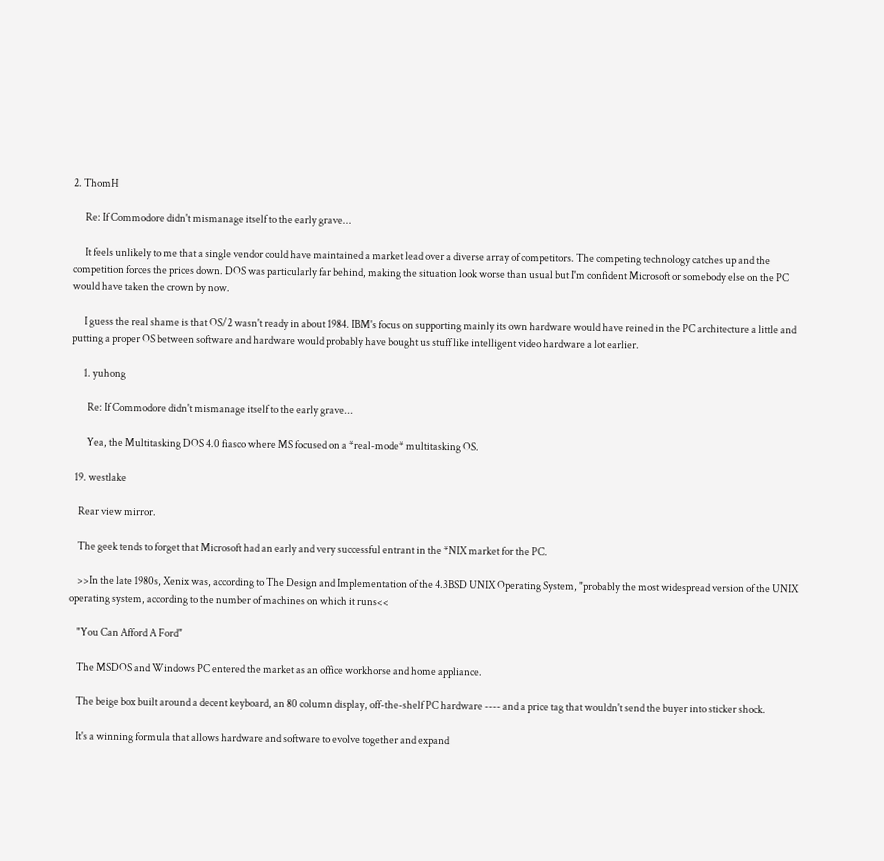2. ThomH

      Re: If Commodore didn't mismanage itself to the early grave...

      It feels unlikely to me that a single vendor could have maintained a market lead over a diverse array of competitors. The competing technology catches up and the competition forces the prices down. DOS was particularly far behind, making the situation look worse than usual but I'm confident Microsoft or somebody else on the PC would have taken the crown by now.

      I guess the real shame is that OS/2 wasn't ready in about 1984. IBM's focus on supporting mainly its own hardware would have reined in the PC architecture a little and putting a proper OS between software and hardware would probably have bought us stuff like intelligent video hardware a lot earlier.

      1. yuhong

        Re: If Commodore didn't mismanage itself to the early grave...

        Yea, the Multitasking DOS 4.0 fiasco where MS focused on a *real-mode* multitasking OS.

  19. westlake

    Rear view mirror.

    The geek tends to forget that Microsoft had an early and very successful entrant in the *NIX market for the PC.

    >>In the late 1980s, Xenix was, according to The Design and Implementation of the 4.3BSD UNIX Operating System, "probably the most widespread version of the UNIX operating system, according to the number of machines on which it runs<<

    "You Can Afford A Ford"

    The MSDOS and Windows PC entered the market as an office workhorse and home appliance.

    The beige box built around a decent keyboard, an 80 column display, off-the-shelf PC hardware ---- and a price tag that wouldn't send the buyer into sticker shock.

    It's a winning formula that allows hardware and software to evolve together and expand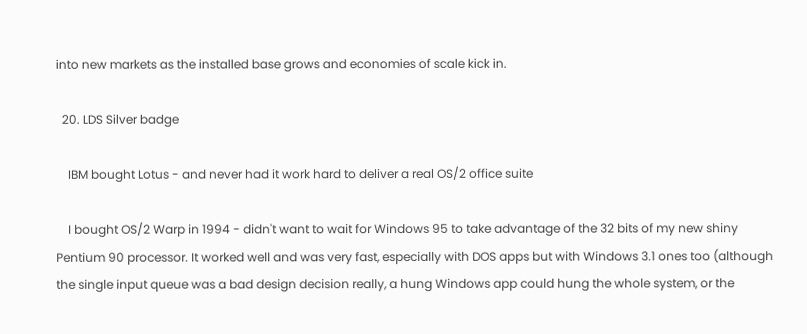into new markets as the installed base grows and economies of scale kick in.

  20. LDS Silver badge

    IBM bought Lotus - and never had it work hard to deliver a real OS/2 office suite

    I bought OS/2 Warp in 1994 - didn't want to wait for Windows 95 to take advantage of the 32 bits of my new shiny Pentium 90 processor. It worked well and was very fast, especially with DOS apps but with Windows 3.1 ones too (although the single input queue was a bad design decision really, a hung Windows app could hung the whole system, or the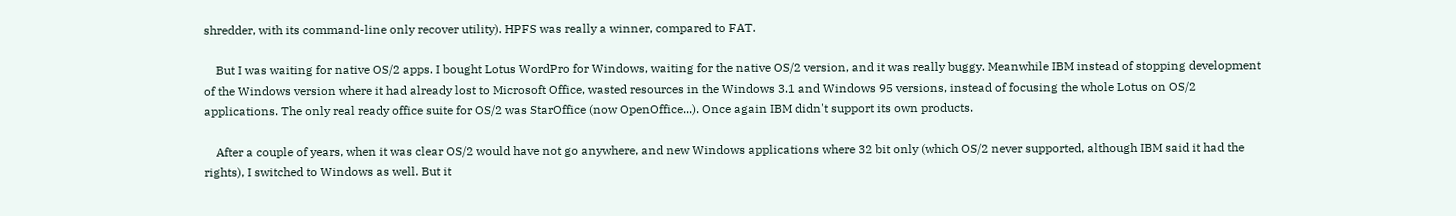shredder, with its command-line only recover utility). HPFS was really a winner, compared to FAT.

    But I was waiting for native OS/2 apps. I bought Lotus WordPro for Windows, waiting for the native OS/2 version, and it was really buggy. Meanwhile IBM instead of stopping development of the Windows version where it had already lost to Microsoft Office, wasted resources in the Windows 3.1 and Windows 95 versions, instead of focusing the whole Lotus on OS/2 applications. The only real ready office suite for OS/2 was StarOffice (now OpenOffice...). Once again IBM didn't support its own products.

    After a couple of years, when it was clear OS/2 would have not go anywhere, and new Windows applications where 32 bit only (which OS/2 never supported, although IBM said it had the rights), I switched to Windows as well. But it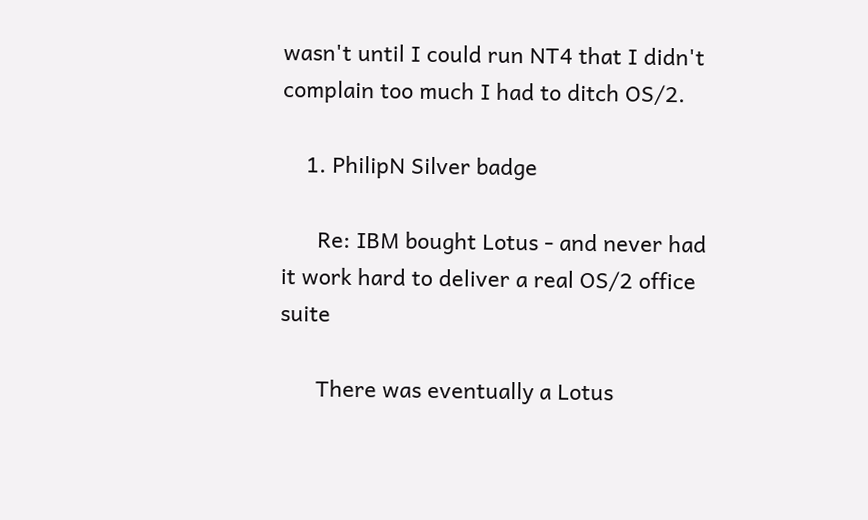wasn't until I could run NT4 that I didn't complain too much I had to ditch OS/2.

    1. PhilipN Silver badge

      Re: IBM bought Lotus - and never had it work hard to deliver a real OS/2 office suite

      There was eventually a Lotus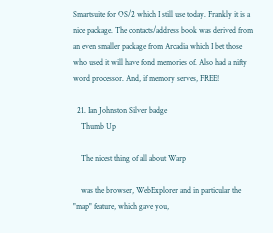Smartsuite for OS/2 which I still use today. Frankly it is a nice package. The contacts/address book was derived from an even smaller package from Arcadia which I bet those who used it will have fond memories of. Also had a nifty word processor. And, if memory serves, FREE!

  21. Ian Johnston Silver badge
    Thumb Up

    The nicest thing of all about Warp

    was the browser, WebExplorer and in particular the "map" feature, which gave you,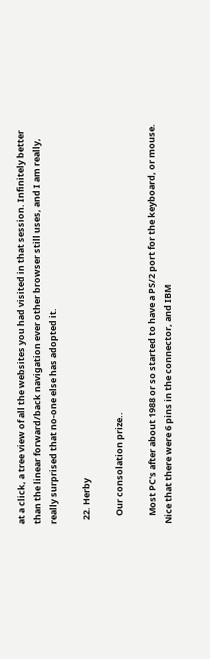at a click, a tree view of all the websites you had visited in that session. Infinitely better than the linear forward/back navigation ever other browser still uses, and I am really, really surprised that no-one else has adopted it.

  22. Herby

    Our consolation prize..

    Most PC's after about 1988 or so started to have a PS/2 port for the keyboard, or mouse. Nice that there were 6 pins in the connector, and IBM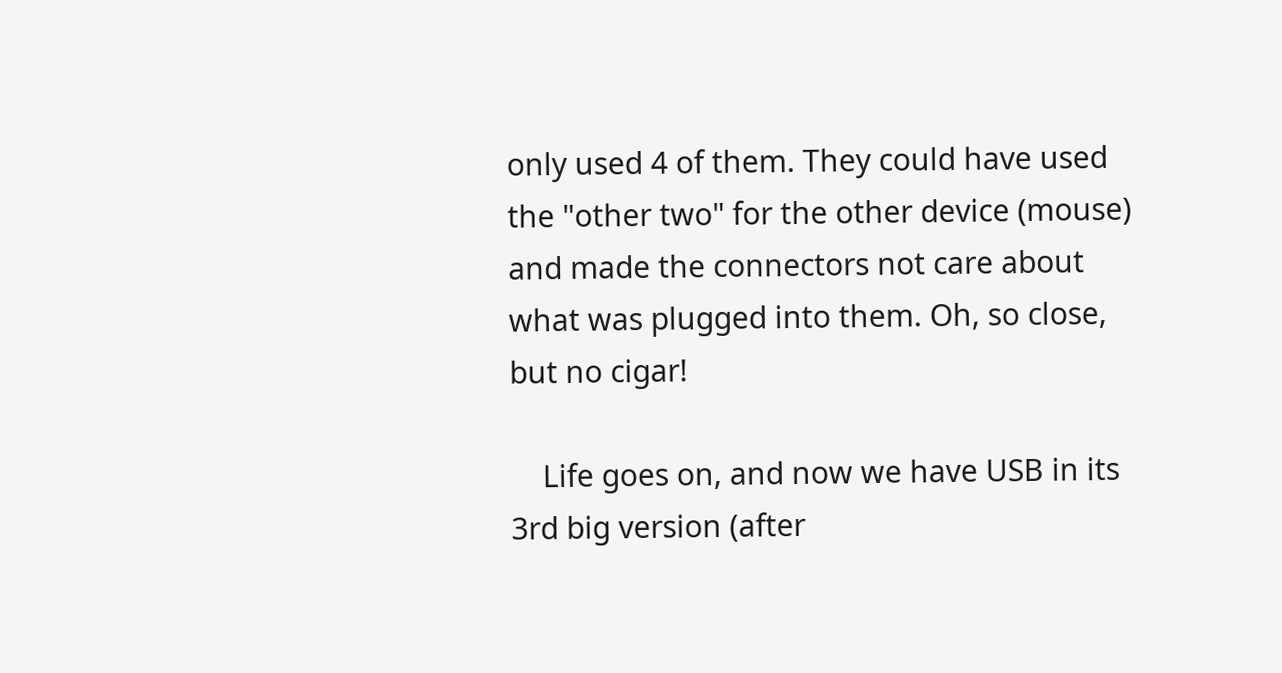only used 4 of them. They could have used the "other two" for the other device (mouse) and made the connectors not care about what was plugged into them. Oh, so close, but no cigar!

    Life goes on, and now we have USB in its 3rd big version (after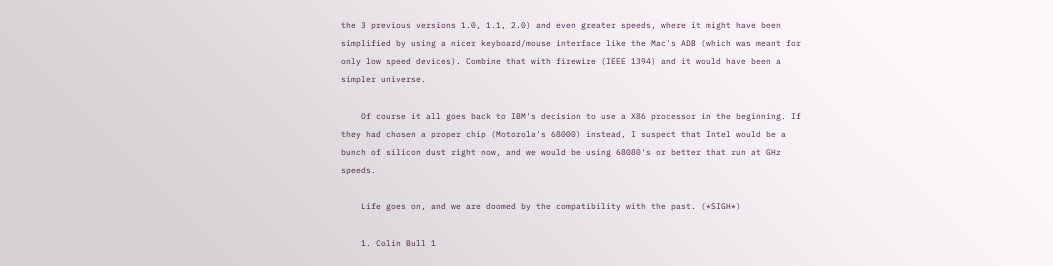the 3 previous versions 1.0, 1.1, 2.0) and even greater speeds, where it might have been simplified by using a nicer keyboard/mouse interface like the Mac's ADB (which was meant for only low speed devices). Combine that with firewire (IEEE 1394) and it would have been a simpler universe.

    Of course it all goes back to IBM's decision to use a X86 processor in the beginning. If they had chosen a proper chip (Motorola's 68000) instead, I suspect that Intel would be a bunch of silicon dust right now, and we would be using 68080's or better that run at GHz speeds.

    Life goes on, and we are doomed by the compatibility with the past. (*SIGH*)

    1. Colin Bull 1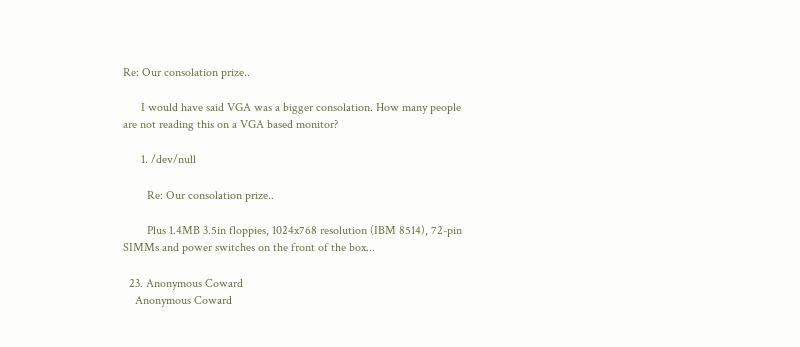Re: Our consolation prize..

      I would have said VGA was a bigger consolation. How many people are not reading this on a VGA based monitor?

      1. /dev/null

        Re: Our consolation prize..

        Plus 1.4MB 3.5in floppies, 1024x768 resolution (IBM 8514), 72-pin SIMMs and power switches on the front of the box...

  23. Anonymous Coward
    Anonymous Coward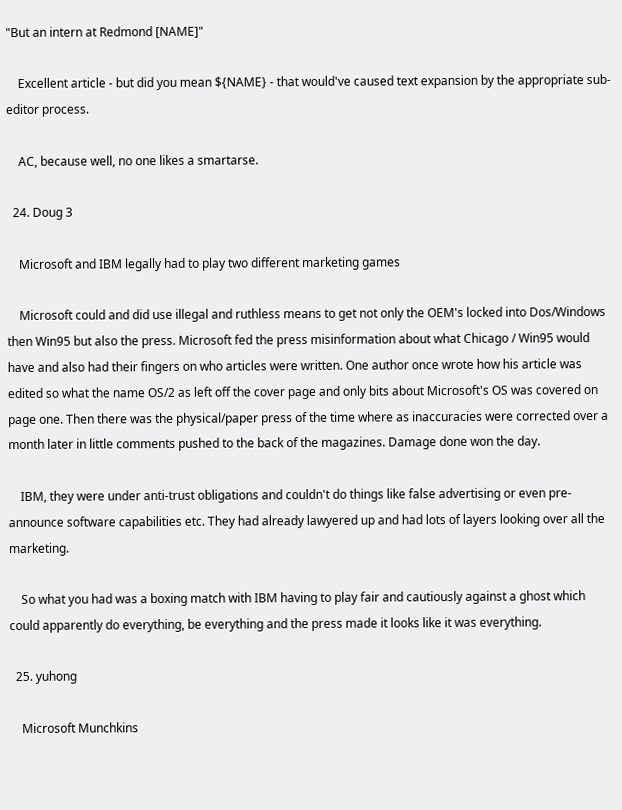"But an intern at Redmond [NAME]"

    Excellent article - but did you mean ${NAME} - that would've caused text expansion by the appropriate sub-editor process.

    AC, because well, no one likes a smartarse.

  24. Doug 3

    Microsoft and IBM legally had to play two different marketing games

    Microsoft could and did use illegal and ruthless means to get not only the OEM's locked into Dos/Windows then Win95 but also the press. Microsoft fed the press misinformation about what Chicago / Win95 would have and also had their fingers on who articles were written. One author once wrote how his article was edited so what the name OS/2 as left off the cover page and only bits about Microsoft's OS was covered on page one. Then there was the physical/paper press of the time where as inaccuracies were corrected over a month later in little comments pushed to the back of the magazines. Damage done won the day.

    IBM, they were under anti-trust obligations and couldn't do things like false advertising or even pre-announce software capabilities etc. They had already lawyered up and had lots of layers looking over all the marketing.

    So what you had was a boxing match with IBM having to play fair and cautiously against a ghost which could apparently do everything, be everything and the press made it looks like it was everything.

  25. yuhong

    Microsoft Munchkins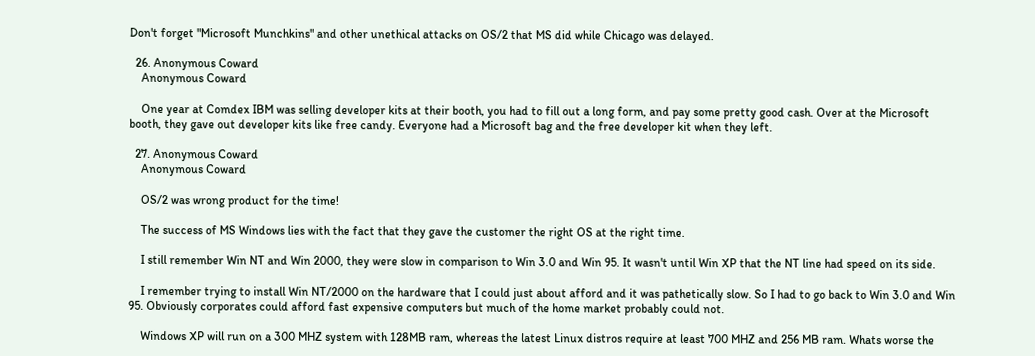Don't forget "Microsoft Munchkins" and other unethical attacks on OS/2 that MS did while Chicago was delayed.

  26. Anonymous Coward
    Anonymous Coward

    One year at Comdex IBM was selling developer kits at their booth, you had to fill out a long form, and pay some pretty good cash. Over at the Microsoft booth, they gave out developer kits like free candy. Everyone had a Microsoft bag and the free developer kit when they left.

  27. Anonymous Coward
    Anonymous Coward

    OS/2 was wrong product for the time!

    The success of MS Windows lies with the fact that they gave the customer the right OS at the right time.

    I still remember Win NT and Win 2000, they were slow in comparison to Win 3.0 and Win 95. It wasn't until Win XP that the NT line had speed on its side.

    I remember trying to install Win NT/2000 on the hardware that I could just about afford and it was pathetically slow. So I had to go back to Win 3.0 and Win 95. Obviously corporates could afford fast expensive computers but much of the home market probably could not.

    Windows XP will run on a 300 MHZ system with 128MB ram, whereas the latest Linux distros require at least 700 MHZ and 256 MB ram. Whats worse the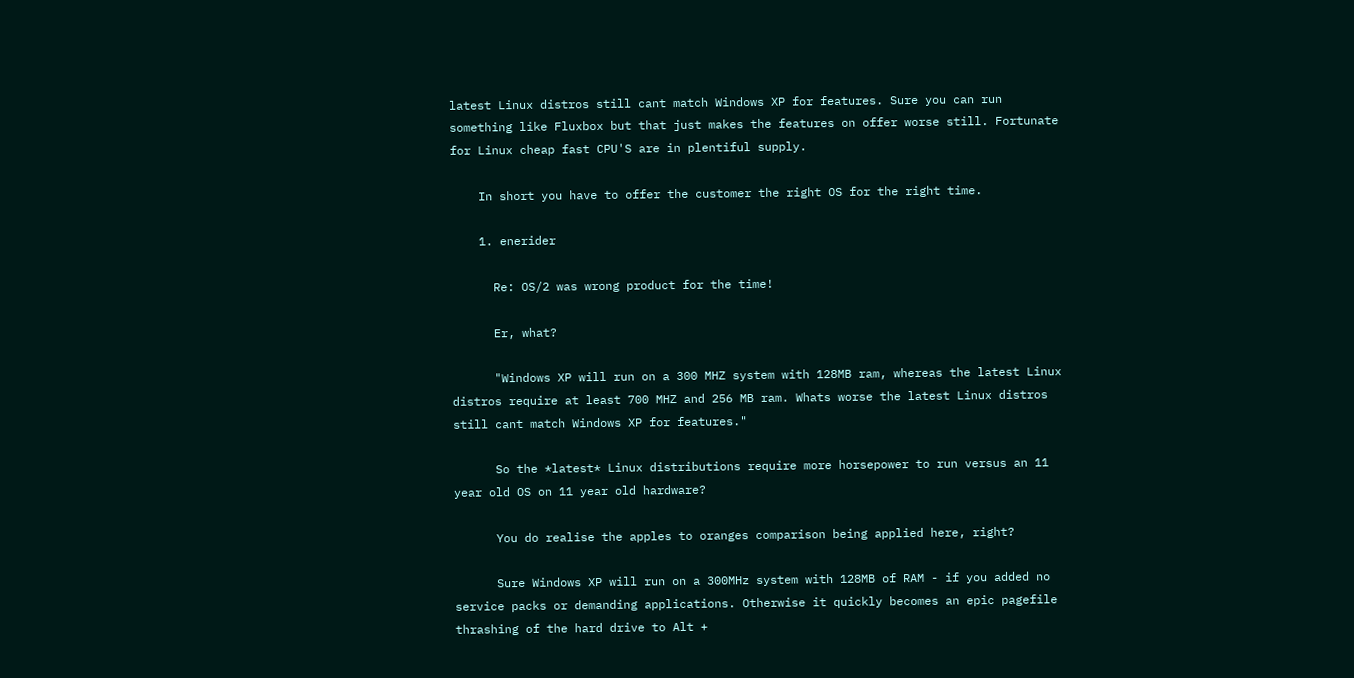latest Linux distros still cant match Windows XP for features. Sure you can run something like Fluxbox but that just makes the features on offer worse still. Fortunate for Linux cheap fast CPU'S are in plentiful supply.

    In short you have to offer the customer the right OS for the right time.

    1. enerider

      Re: OS/2 was wrong product for the time!

      Er, what?

      "Windows XP will run on a 300 MHZ system with 128MB ram, whereas the latest Linux distros require at least 700 MHZ and 256 MB ram. Whats worse the latest Linux distros still cant match Windows XP for features."

      So the *latest* Linux distributions require more horsepower to run versus an 11 year old OS on 11 year old hardware?

      You do realise the apples to oranges comparison being applied here, right?

      Sure Windows XP will run on a 300MHz system with 128MB of RAM - if you added no service packs or demanding applications. Otherwise it quickly becomes an epic pagefile thrashing of the hard drive to Alt +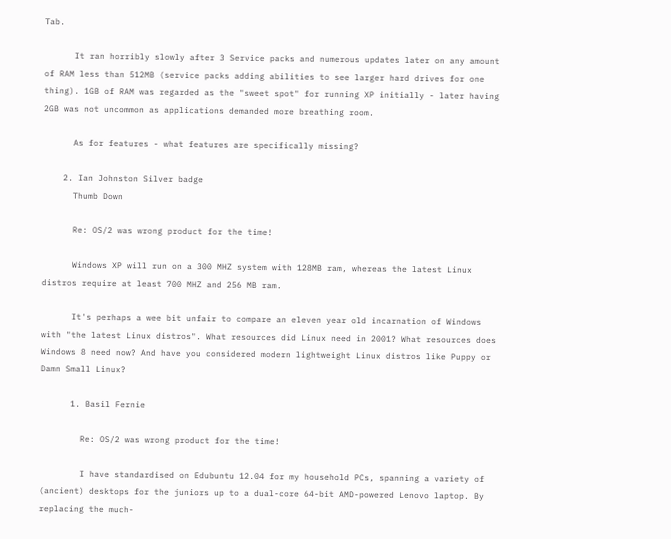Tab.

      It ran horribly slowly after 3 Service packs and numerous updates later on any amount of RAM less than 512MB (service packs adding abilities to see larger hard drives for one thing). 1GB of RAM was regarded as the "sweet spot" for running XP initially - later having 2GB was not uncommon as applications demanded more breathing room.

      As for features - what features are specifically missing?

    2. Ian Johnston Silver badge
      Thumb Down

      Re: OS/2 was wrong product for the time!

      Windows XP will run on a 300 MHZ system with 128MB ram, whereas the latest Linux distros require at least 700 MHZ and 256 MB ram.

      It's perhaps a wee bit unfair to compare an eleven year old incarnation of Windows with "the latest Linux distros". What resources did Linux need in 2001? What resources does Windows 8 need now? And have you considered modern lightweight Linux distros like Puppy or Damn Small Linux?

      1. Basil Fernie

        Re: OS/2 was wrong product for the time!

        I have standardised on Edubuntu 12.04 for my household PCs, spanning a variety of (ancient) desktops for the juniors up to a dual-core 64-bit AMD-powered Lenovo laptop. By replacing the much-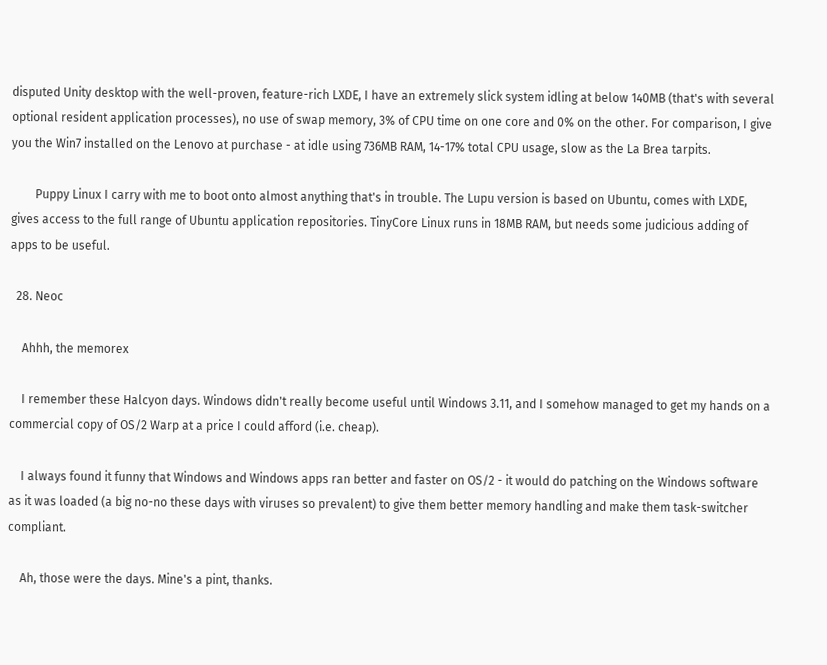disputed Unity desktop with the well-proven, feature-rich LXDE, I have an extremely slick system idling at below 140MB (that's with several optional resident application processes), no use of swap memory, 3% of CPU time on one core and 0% on the other. For comparison, I give you the Win7 installed on the Lenovo at purchase - at idle using 736MB RAM, 14-17% total CPU usage, slow as the La Brea tarpits.

        Puppy Linux I carry with me to boot onto almost anything that's in trouble. The Lupu version is based on Ubuntu, comes with LXDE, gives access to the full range of Ubuntu application repositories. TinyCore Linux runs in 18MB RAM, but needs some judicious adding of apps to be useful.

  28. Neoc

    Ahhh, the memorex

    I remember these Halcyon days. Windows didn't really become useful until Windows 3.11, and I somehow managed to get my hands on a commercial copy of OS/2 Warp at a price I could afford (i.e. cheap).

    I always found it funny that Windows and Windows apps ran better and faster on OS/2 - it would do patching on the Windows software as it was loaded (a big no-no these days with viruses so prevalent) to give them better memory handling and make them task-switcher compliant.

    Ah, those were the days. Mine's a pint, thanks.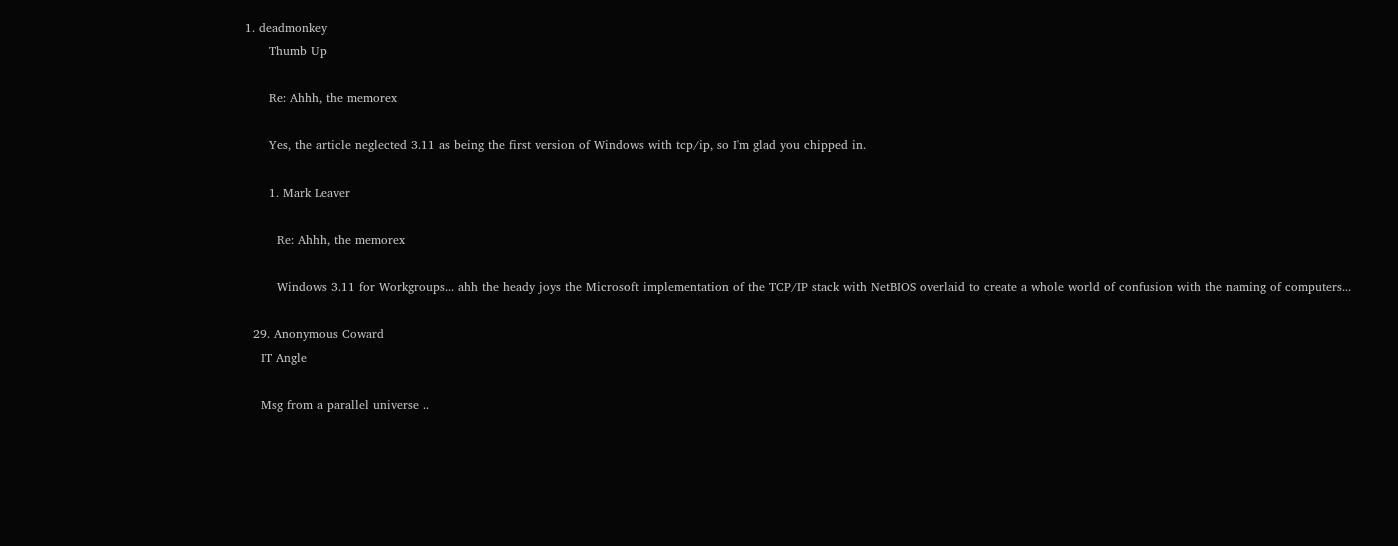1. deadmonkey
      Thumb Up

      Re: Ahhh, the memorex

      Yes, the article neglected 3.11 as being the first version of Windows with tcp/ip, so I'm glad you chipped in.

      1. Mark Leaver

        Re: Ahhh, the memorex

        Windows 3.11 for Workgroups... ahh the heady joys the Microsoft implementation of the TCP/IP stack with NetBIOS overlaid to create a whole world of confusion with the naming of computers...

  29. Anonymous Coward
    IT Angle

    Msg from a parallel universe ..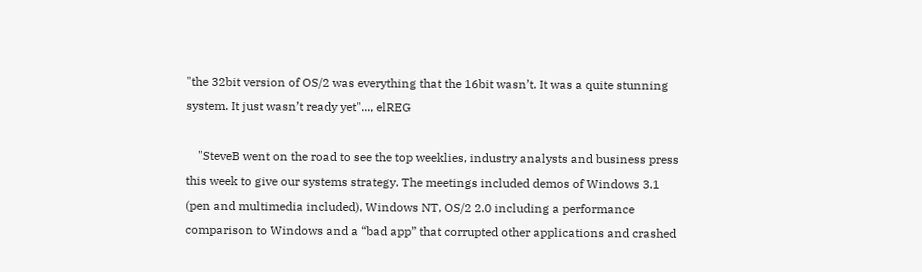"the 32bit version of OS/2 was everything that the 16bit wasn’t. It was a quite stunning system. It just wasn’t ready yet"..., elREG

    "SteveB went on the road to see the top weeklies, industry analysts and business press this week to give our systems strategy. The meetings included demos of Windows 3.1 (pen and multimedia included), Windows NT, OS/2 2.0 including a performance comparison to Windows and a “bad app” that corrupted other applications and crashed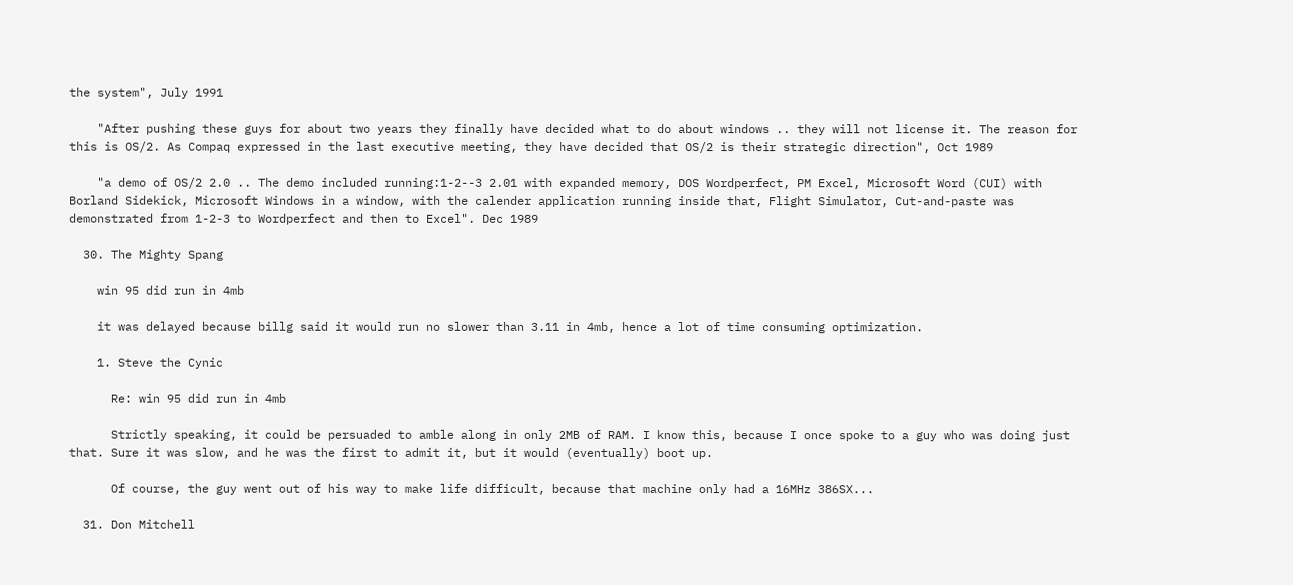the system", July 1991

    "After pushing these guys for about two years they finally have decided what to do about windows .. they will not license it. The reason for this is OS/2. As Compaq expressed in the last executive meeting, they have decided that OS/2 is their strategic direction", Oct 1989

    "a demo of OS/2 2.0 .. The demo included running:1-2--3 2.01 with expanded memory, DOS Wordperfect, PM Excel, Microsoft Word (CUI) with Borland Sidekick, Microsoft Windows in a window, with the calender application running inside that, Flight Simulator, Cut-and-paste was demonstrated from 1-2-3 to Wordperfect and then to Excel". Dec 1989

  30. The Mighty Spang

    win 95 did run in 4mb

    it was delayed because billg said it would run no slower than 3.11 in 4mb, hence a lot of time consuming optimization.

    1. Steve the Cynic

      Re: win 95 did run in 4mb

      Strictly speaking, it could be persuaded to amble along in only 2MB of RAM. I know this, because I once spoke to a guy who was doing just that. Sure it was slow, and he was the first to admit it, but it would (eventually) boot up.

      Of course, the guy went out of his way to make life difficult, because that machine only had a 16MHz 386SX...

  31. Don Mitchell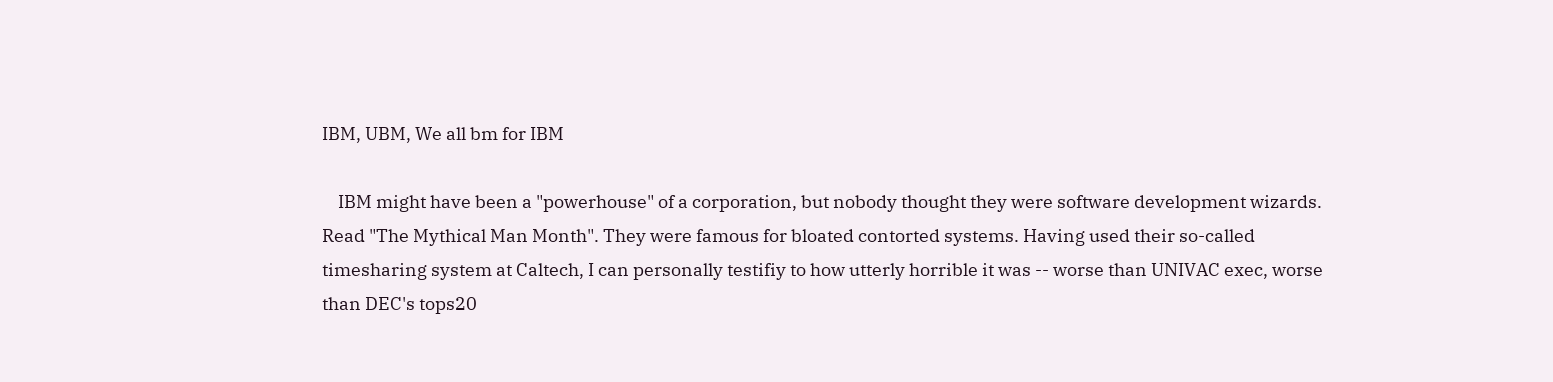IBM, UBM, We all bm for IBM

    IBM might have been a "powerhouse" of a corporation, but nobody thought they were software development wizards. Read "The Mythical Man Month". They were famous for bloated contorted systems. Having used their so-called timesharing system at Caltech, I can personally testifiy to how utterly horrible it was -- worse than UNIVAC exec, worse than DEC's tops20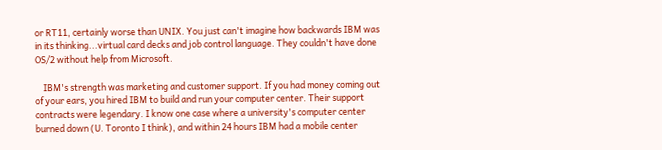or RT11, certainly worse than UNIX. You just can't imagine how backwards IBM was in its thinking...virtual card decks and job control language. They couldn't have done OS/2 without help from Microsoft.

    IBM's strength was marketing and customer support. If you had money coming out of your ears, you hired IBM to build and run your computer center. Their support contracts were legendary. I know one case where a university's computer center burned down (U. Toronto I think), and within 24 hours IBM had a mobile center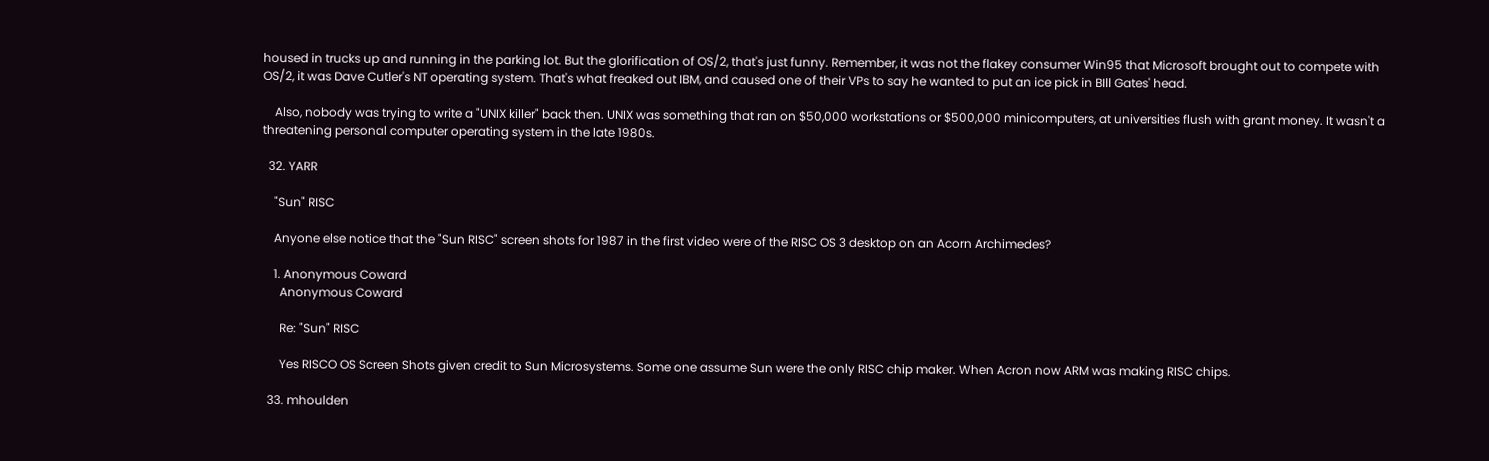housed in trucks up and running in the parking lot. But the glorification of OS/2, that's just funny. Remember, it was not the flakey consumer Win95 that Microsoft brought out to compete with OS/2, it was Dave Cutler's NT operating system. That's what freaked out IBM, and caused one of their VPs to say he wanted to put an ice pick in BIll Gates' head.

    Also, nobody was trying to write a "UNIX killer" back then. UNIX was something that ran on $50,000 workstations or $500,000 minicomputers, at universities flush with grant money. It wasn't a threatening personal computer operating system in the late 1980s.

  32. YARR

    "Sun" RISC

    Anyone else notice that the "Sun RISC" screen shots for 1987 in the first video were of the RISC OS 3 desktop on an Acorn Archimedes?

    1. Anonymous Coward
      Anonymous Coward

      Re: "Sun" RISC

      Yes RISCO OS Screen Shots given credit to Sun Microsystems. Some one assume Sun were the only RISC chip maker. When Acron now ARM was making RISC chips.

  33. mhoulden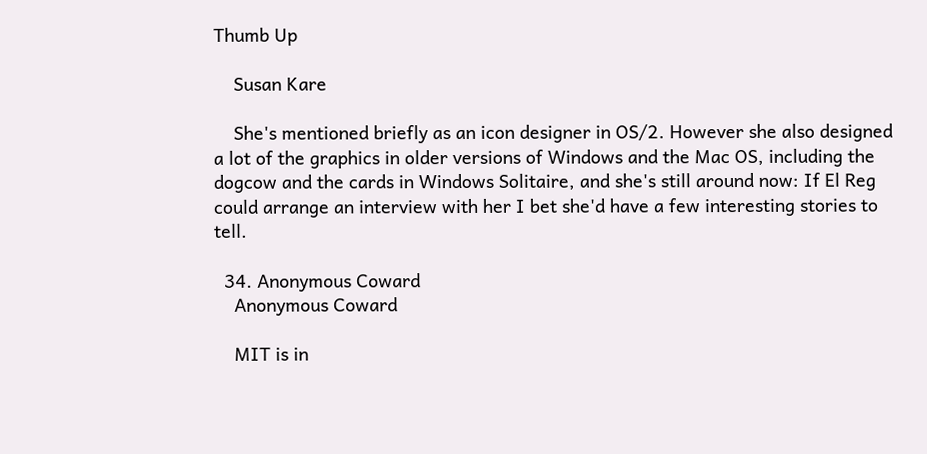Thumb Up

    Susan Kare

    She's mentioned briefly as an icon designer in OS/2. However she also designed a lot of the graphics in older versions of Windows and the Mac OS, including the dogcow and the cards in Windows Solitaire, and she's still around now: If El Reg could arrange an interview with her I bet she'd have a few interesting stories to tell.

  34. Anonymous Coward
    Anonymous Coward

    MIT is in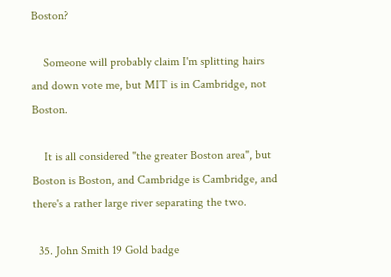Boston?

    Someone will probably claim I'm splitting hairs and down vote me, but MIT is in Cambridge, not Boston.

    It is all considered "the greater Boston area", but Boston is Boston, and Cambridge is Cambridge, and there's a rather large river separating the two.

  35. John Smith 19 Gold badge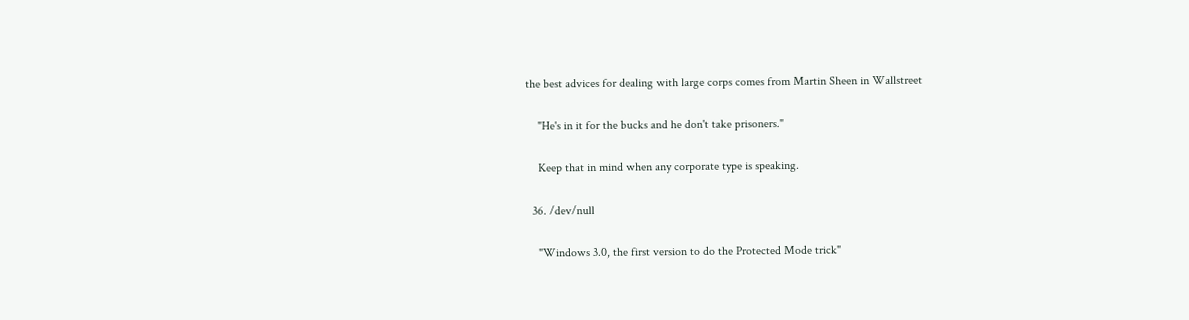the best advices for dealing with large corps comes from Martin Sheen in Wallstreet

    "He's in it for the bucks and he don't take prisoners."

    Keep that in mind when any corporate type is speaking.

  36. /dev/null

    "Windows 3.0, the first version to do the Protected Mode trick"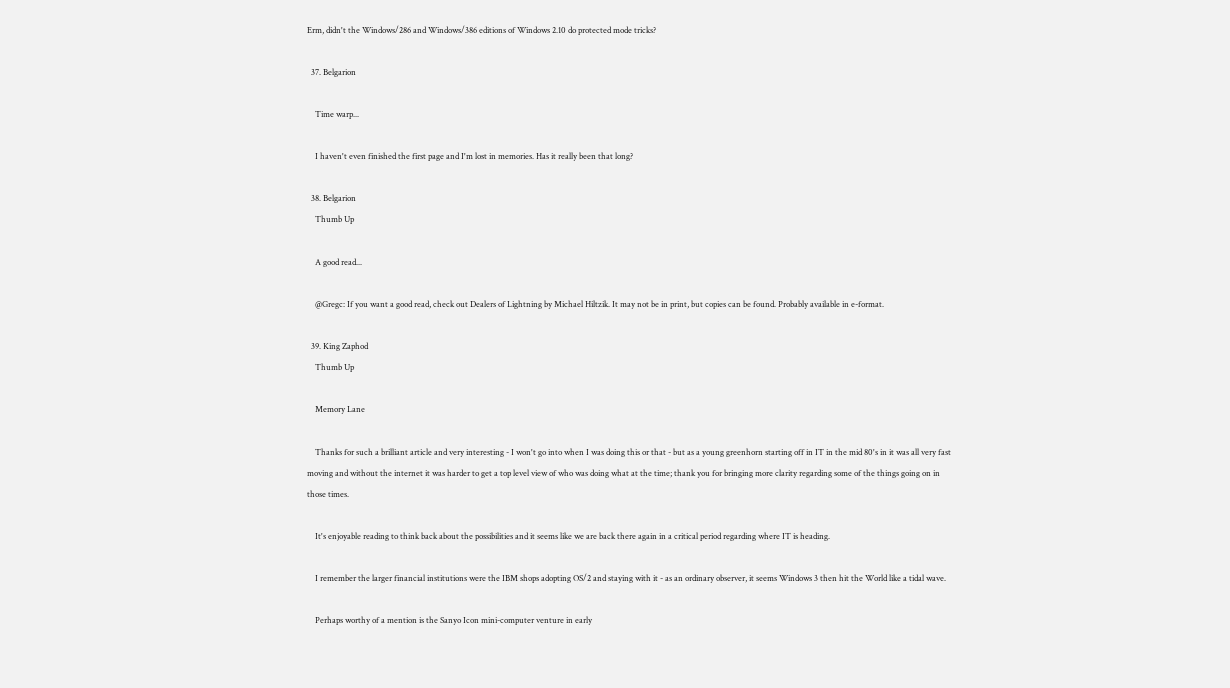Erm, didn't the Windows/286 and Windows/386 editions of Windows 2.10 do protected mode tricks?

  37. Belgarion

    Time warp...

    I haven't even finished the first page and I'm lost in memories. Has it really been that long?

  38. Belgarion
    Thumb Up

    A good read...

    @Gregc: If you want a good read, check out Dealers of Lightning by Michael Hiltzik. It may not be in print, but copies can be found. Probably available in e-format.

  39. King Zaphod
    Thumb Up

    Memory Lane

    Thanks for such a brilliant article and very interesting - I won't go into when I was doing this or that - but as a young greenhorn starting off in IT in the mid 80's in it was all very fast moving and without the internet it was harder to get a top level view of who was doing what at the time; thank you for bringing more clarity regarding some of the things going on in those times.

    It's enjoyable reading to think back about the possibilities and it seems like we are back there again in a critical period regarding where IT is heading.

    I remember the larger financial institutions were the IBM shops adopting OS/2 and staying with it - as an ordinary observer, it seems Windows 3 then hit the World like a tidal wave.

    Perhaps worthy of a mention is the Sanyo Icon mini-computer venture in early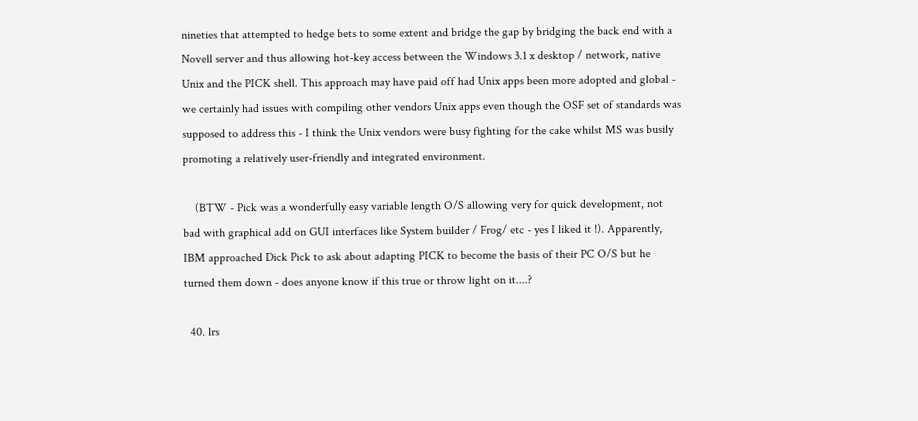nineties that attempted to hedge bets to some extent and bridge the gap by bridging the back end with a Novell server and thus allowing hot-key access between the Windows 3.1 x desktop / network, native Unix and the PICK shell. This approach may have paid off had Unix apps been more adopted and global - we certainly had issues with compiling other vendors Unix apps even though the OSF set of standards was supposed to address this - I think the Unix vendors were busy fighting for the cake whilst MS was busily promoting a relatively user-friendly and integrated environment.

    (BTW - Pick was a wonderfully easy variable length O/S allowing very for quick development, not bad with graphical add on GUI interfaces like System builder / Frog/ etc - yes I liked it !). Apparently, IBM approached Dick Pick to ask about adapting PICK to become the basis of their PC O/S but he turned them down - does anyone know if this true or throw light on it....?

  40. lrs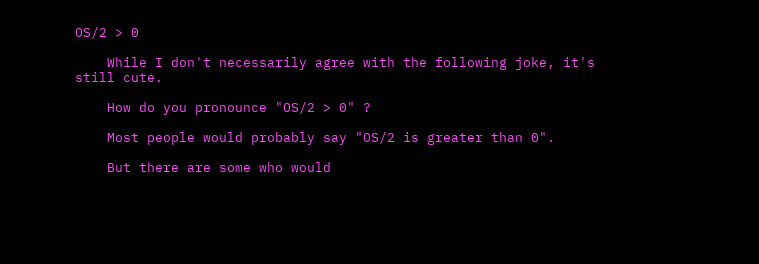OS/2 > 0

    While I don't necessarily agree with the following joke, it's still cute.

    How do you pronounce "OS/2 > 0" ?

    Most people would probably say "OS/2 is greater than 0".

    But there are some who would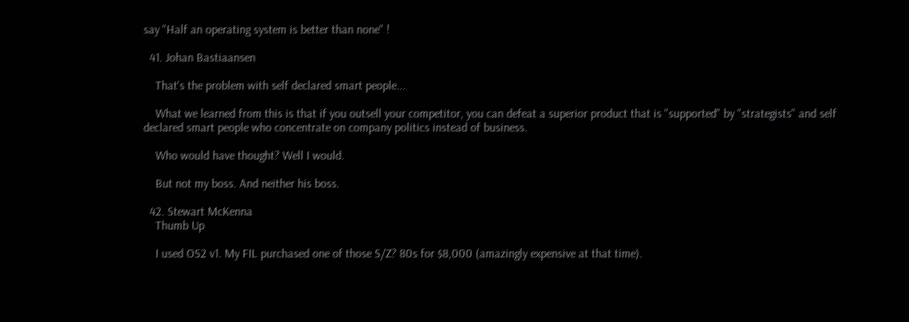say "Half an operating system is better than none" !

  41. Johan Bastiaansen

    That's the problem with self declared smart people...

    What we learned from this is that if you outsell your competitor, you can defeat a superior product that is "supported" by "strategists" and self declared smart people who concentrate on company politics instead of business.

    Who would have thought? Well I would.

    But not my boss. And neither his boss.

  42. Stewart McKenna
    Thumb Up

    I used OS2 v1. My FIL purchased one of those S/Z? 80s for $8,000 (amazingly expensive at that time).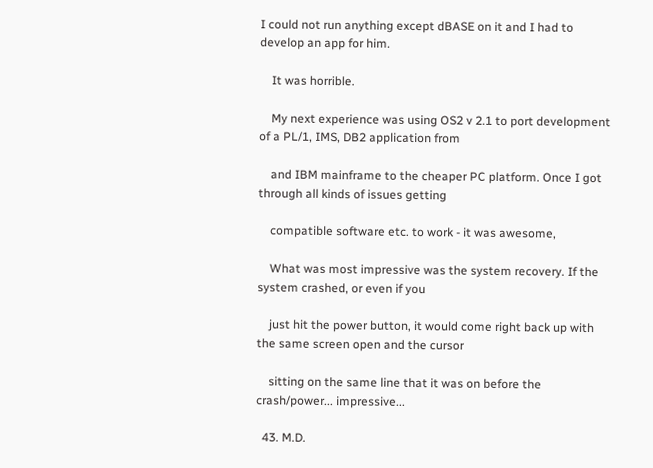I could not run anything except dBASE on it and I had to develop an app for him.

    It was horrible.

    My next experience was using OS2 v 2.1 to port development of a PL/1, IMS, DB2 application from

    and IBM mainframe to the cheaper PC platform. Once I got through all kinds of issues getting

    compatible software etc. to work - it was awesome,

    What was most impressive was the system recovery. If the system crashed, or even if you

    just hit the power button, it would come right back up with the same screen open and the cursor

    sitting on the same line that it was on before the crash/power... impressive...

  43. M.D.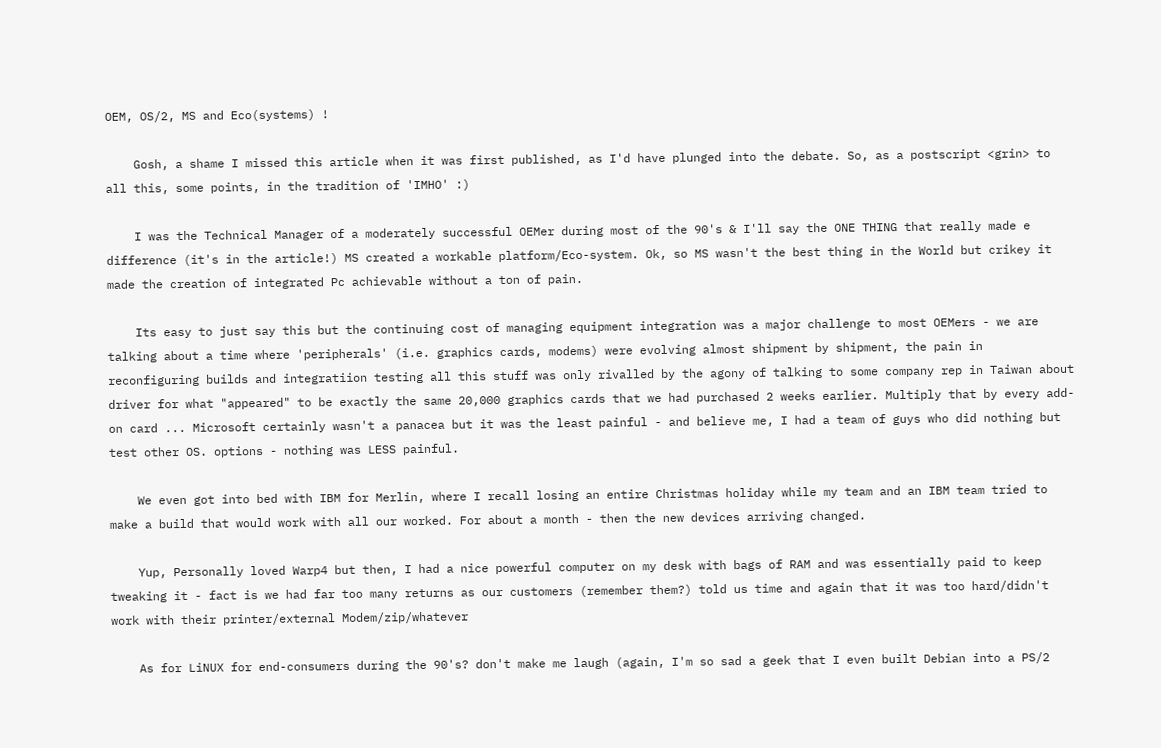OEM, OS/2, MS and Eco(systems) !

    Gosh, a shame I missed this article when it was first published, as I'd have plunged into the debate. So, as a postscript <grin> to all this, some points, in the tradition of 'IMHO' :)

    I was the Technical Manager of a moderately successful OEMer during most of the 90's & I'll say the ONE THING that really made e difference (it's in the article!) MS created a workable platform/Eco-system. Ok, so MS wasn't the best thing in the World but crikey it made the creation of integrated Pc achievable without a ton of pain.

    Its easy to just say this but the continuing cost of managing equipment integration was a major challenge to most OEMers - we are talking about a time where 'peripherals' (i.e. graphics cards, modems) were evolving almost shipment by shipment, the pain in reconfiguring builds and integratiion testing all this stuff was only rivalled by the agony of talking to some company rep in Taiwan about driver for what "appeared" to be exactly the same 20,000 graphics cards that we had purchased 2 weeks earlier. Multiply that by every add-on card ... Microsoft certainly wasn't a panacea but it was the least painful - and believe me, I had a team of guys who did nothing but test other OS. options - nothing was LESS painful.

    We even got into bed with IBM for Merlin, where I recall losing an entire Christmas holiday while my team and an IBM team tried to make a build that would work with all our worked. For about a month - then the new devices arriving changed.

    Yup, Personally loved Warp4 but then, I had a nice powerful computer on my desk with bags of RAM and was essentially paid to keep tweaking it - fact is we had far too many returns as our customers (remember them?) told us time and again that it was too hard/didn't work with their printer/external Modem/zip/whatever

    As for LiNUX for end-consumers during the 90's? don't make me laugh (again, I'm so sad a geek that I even built Debian into a PS/2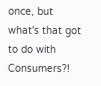once, but what's that got to do with Consumers?!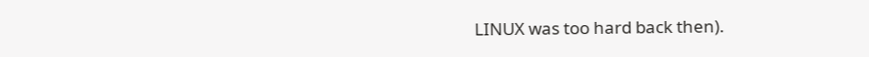LINUX was too hard back then).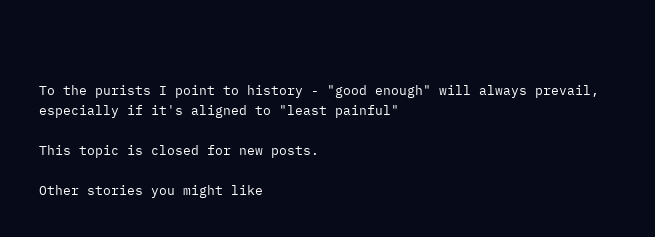To the purists I point to history - "good enough" will always prevail, especially if it's aligned to "least painful"

This topic is closed for new posts.

Other stories you might like